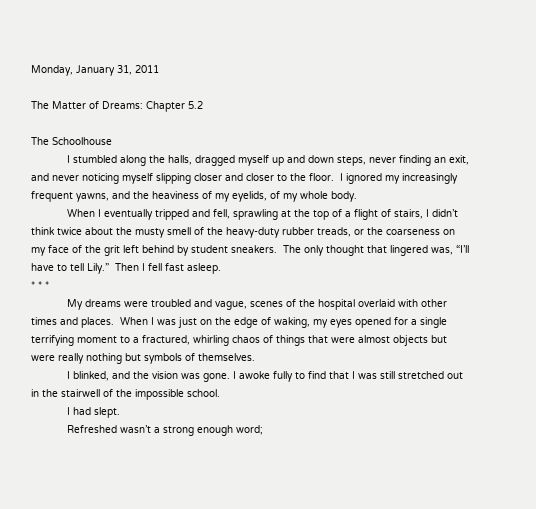Monday, January 31, 2011

The Matter of Dreams: Chapter 5.2

The Schoolhouse
            I stumbled along the halls, dragged myself up and down steps, never finding an exit, and never noticing myself slipping closer and closer to the floor.  I ignored my increasingly frequent yawns, and the heaviness of my eyelids, of my whole body.
            When I eventually tripped and fell, sprawling at the top of a flight of stairs, I didn’t think twice about the musty smell of the heavy-duty rubber treads, or the coarseness on my face of the grit left behind by student sneakers.  The only thought that lingered was, “I’ll have to tell Lily.”  Then I fell fast asleep.
* * *
            My dreams were troubled and vague, scenes of the hospital overlaid with other times and places.  When I was just on the edge of waking, my eyes opened for a single terrifying moment to a fractured, whirling chaos of things that were almost objects but were really nothing but symbols of themselves.
            I blinked, and the vision was gone. I awoke fully to find that I was still stretched out in the stairwell of the impossible school.
            I had slept.
            Refreshed wasn’t a strong enough word;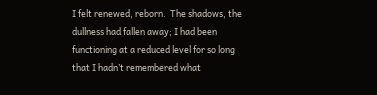I felt renewed, reborn.  The shadows, the dullness had fallen away; I had been functioning at a reduced level for so long that I hadn’t remembered what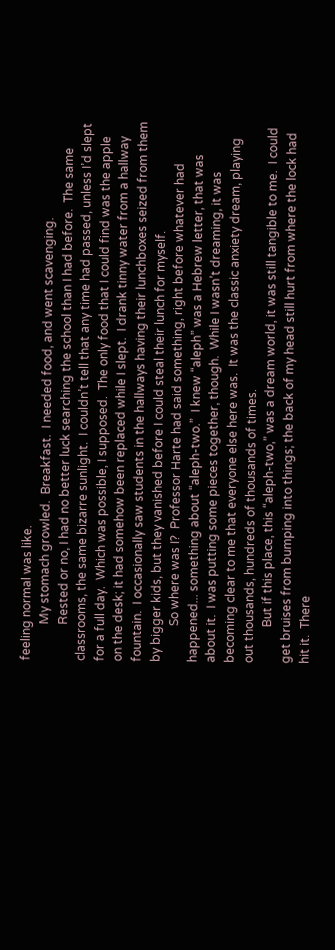feeling normal was like.
            My stomach growled.  Breakfast.  I needed food, and went scavenging.
            Rested or no, I had no better luck searching the school than I had before.  The same classrooms, the same bizarre sunlight.  I couldn’t tell that any time had passed, unless I’d slept for a full day.  Which was possible, I supposed.  The only food that I could find was the apple on the desk; it had somehow been replaced while I slept.  I drank tinny water from a hallway fountain.  I occasionally saw students in the hallways having their lunchboxes seized from them by bigger kids, but they vanished before I could steal their lunch for myself.
            So where was I?  Professor Harte had said something, right before whatever had happened... something about “aleph-two.”  I knew “aleph” was a Hebrew letter, that was about it.  I was putting some pieces together, though.  While I wasn’t dreaming, it was becoming clear to me that everyone else here was.  It was the classic anxiety dream, playing out thousands, hundreds of thousands of times.
            But if this place, this “aleph-two,” was a dream world, it was still tangible to me.  I could get bruises from bumping into things; the back of my head still hurt from where the lock had hit it.  There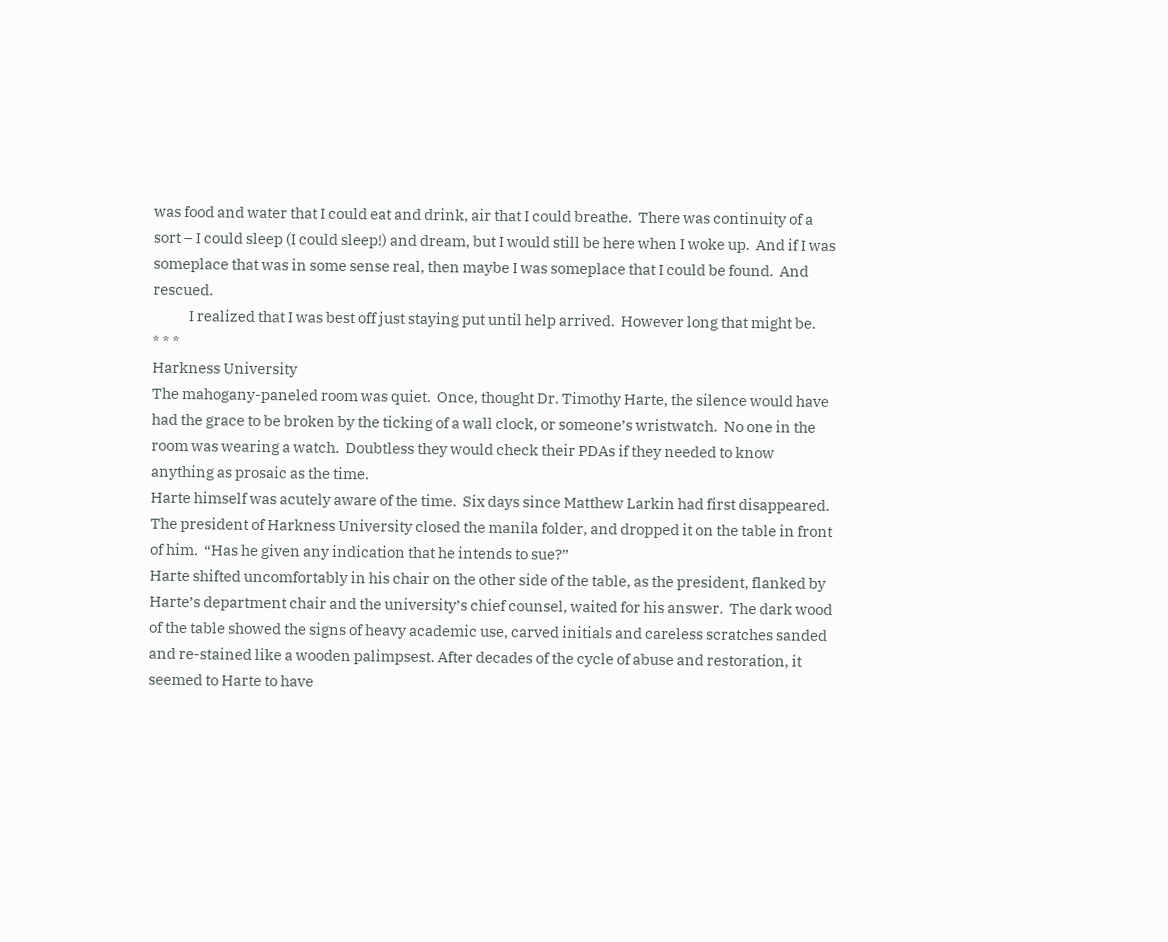was food and water that I could eat and drink, air that I could breathe.  There was continuity of a sort – I could sleep (I could sleep!) and dream, but I would still be here when I woke up.  And if I was someplace that was in some sense real, then maybe I was someplace that I could be found.  And rescued.
            I realized that I was best off just staying put until help arrived.  However long that might be.
* * *
Harkness University
The mahogany-paneled room was quiet.  Once, thought Dr. Timothy Harte, the silence would have had the grace to be broken by the ticking of a wall clock, or someone’s wristwatch.  No one in the room was wearing a watch.  Doubtless they would check their PDAs if they needed to know anything as prosaic as the time.
Harte himself was acutely aware of the time.  Six days since Matthew Larkin had first disappeared.
The president of Harkness University closed the manila folder, and dropped it on the table in front of him.  “Has he given any indication that he intends to sue?”
Harte shifted uncomfortably in his chair on the other side of the table, as the president, flanked by Harte’s department chair and the university’s chief counsel, waited for his answer.  The dark wood of the table showed the signs of heavy academic use, carved initials and careless scratches sanded and re-stained like a wooden palimpsest. After decades of the cycle of abuse and restoration, it seemed to Harte to have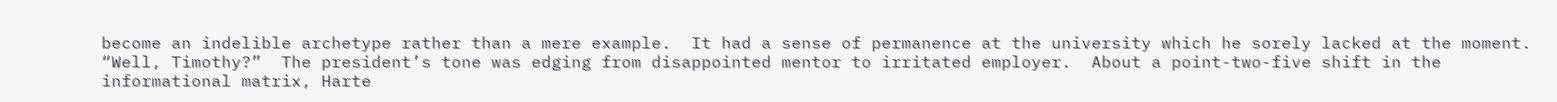become an indelible archetype rather than a mere example.  It had a sense of permanence at the university which he sorely lacked at the moment.
“Well, Timothy?”  The president’s tone was edging from disappointed mentor to irritated employer.  About a point-two-five shift in the informational matrix, Harte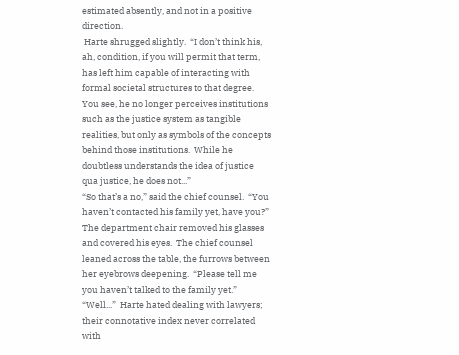estimated absently, and not in a positive direction.
 Harte shrugged slightly.  “I don’t think his, ah, condition, if you will permit that term, has left him capable of interacting with formal societal structures to that degree.  You see, he no longer perceives institutions such as the justice system as tangible realities, but only as symbols of the concepts behind those institutions.  While he doubtless understands the idea of justice qua justice, he does not...”
“So that’s a no,” said the chief counsel.  “You haven’t contacted his family yet, have you?”
The department chair removed his glasses and covered his eyes.  The chief counsel leaned across the table, the furrows between her eyebrows deepening.  “Please tell me you haven’t talked to the family yet.”
“Well...”  Harte hated dealing with lawyers; their connotative index never correlated with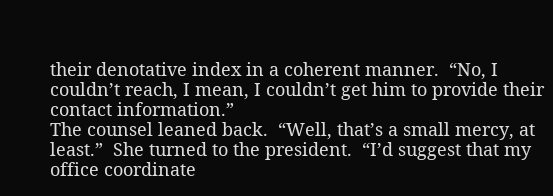their denotative index in a coherent manner.  “No, I couldn’t reach, I mean, I couldn’t get him to provide their contact information.”
The counsel leaned back.  “Well, that’s a small mercy, at least.”  She turned to the president.  “I’d suggest that my office coordinate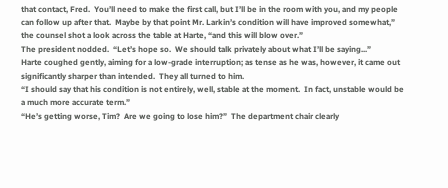that contact, Fred.  You’ll need to make the first call, but I’ll be in the room with you, and my people can follow up after that.  Maybe by that point Mr. Larkin’s condition will have improved somewhat,” the counsel shot a look across the table at Harte, “and this will blow over.”
The president nodded.  “Let’s hope so.  We should talk privately about what I’ll be saying...”
Harte coughed gently, aiming for a low-grade interruption; as tense as he was, however, it came out significantly sharper than intended.  They all turned to him.
“I should say that his condition is not entirely, well, stable at the moment.  In fact, unstable would be a much more accurate term.”
“He’s getting worse, Tim?  Are we going to lose him?”  The department chair clearly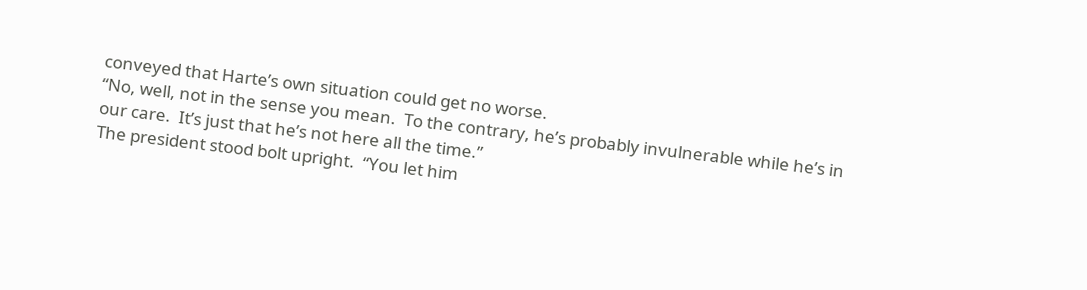conveyed that Harte’s own situation could get no worse.
“No, well, not in the sense you mean.  To the contrary, he’s probably invulnerable while he’s in our care.  It’s just that he’s not here all the time.”
The president stood bolt upright.  “You let him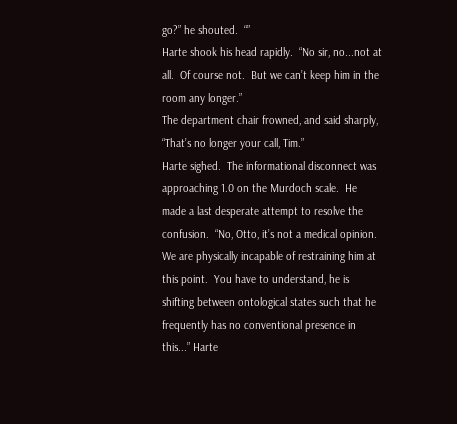go?” he shouted.  “”
Harte shook his head rapidly.  “No sir, no...not at all.  Of course not.  But we can’t keep him in the room any longer.”
The department chair frowned, and said sharply, “That’s no longer your call, Tim.”
Harte sighed.  The informational disconnect was approaching 1.0 on the Murdoch scale.  He made a last desperate attempt to resolve the confusion.  “No, Otto, it’s not a medical opinion.  We are physically incapable of restraining him at this point.  You have to understand, he is shifting between ontological states such that he frequently has no conventional presence in this...” Harte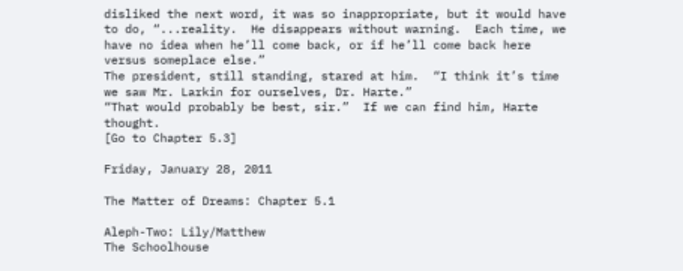disliked the next word, it was so inappropriate, but it would have to do, “...reality.  He disappears without warning.  Each time, we have no idea when he’ll come back, or if he’ll come back here versus someplace else.”
The president, still standing, stared at him.  “I think it’s time we saw Mr. Larkin for ourselves, Dr. Harte.”
“That would probably be best, sir.”  If we can find him, Harte thought.
[Go to Chapter 5.3]

Friday, January 28, 2011

The Matter of Dreams: Chapter 5.1

Aleph-Two: Lily/Matthew
The Schoolhouse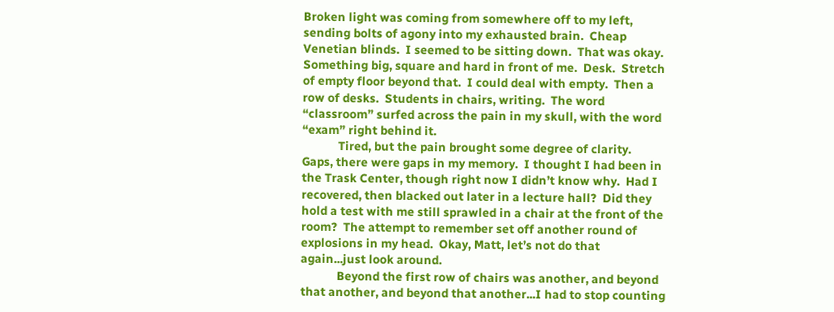Broken light was coming from somewhere off to my left, sending bolts of agony into my exhausted brain.  Cheap Venetian blinds.  I seemed to be sitting down.  That was okay.  Something big, square and hard in front of me.  Desk.  Stretch of empty floor beyond that.  I could deal with empty.  Then a row of desks.  Students in chairs, writing.  The word “classroom” surfed across the pain in my skull, with the word “exam” right behind it.
            Tired, but the pain brought some degree of clarity.  Gaps, there were gaps in my memory.  I thought I had been in the Trask Center, though right now I didn’t know why.  Had I recovered, then blacked out later in a lecture hall?  Did they hold a test with me still sprawled in a chair at the front of the room?  The attempt to remember set off another round of explosions in my head.  Okay, Matt, let’s not do that again...just look around.
            Beyond the first row of chairs was another, and beyond that another, and beyond that another...I had to stop counting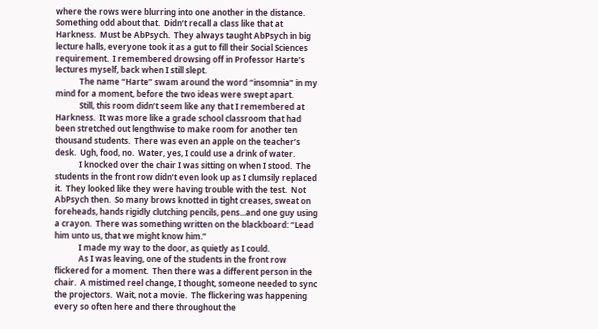where the rows were blurring into one another in the distance.  Something odd about that.  Didn’t recall a class like that at Harkness.  Must be AbPsych.  They always taught AbPsych in big lecture halls, everyone took it as a gut to fill their Social Sciences requirement.  I remembered drowsing off in Professor Harte’s lectures myself, back when I still slept.
            The name “Harte” swam around the word “insomnia” in my mind for a moment, before the two ideas were swept apart.
            Still, this room didn’t seem like any that I remembered at Harkness.  It was more like a grade school classroom that had been stretched out lengthwise to make room for another ten thousand students.  There was even an apple on the teacher’s desk.  Ugh, food, no.  Water, yes, I could use a drink of water.
            I knocked over the chair I was sitting on when I stood.  The students in the front row didn’t even look up as I clumsily replaced it.  They looked like they were having trouble with the test.  Not AbPsych then.  So many brows knotted in tight creases, sweat on foreheads, hands rigidly clutching pencils, pens...and one guy using a crayon.  There was something written on the blackboard: “Lead him unto us, that we might know him.”
            I made my way to the door, as quietly as I could.
            As I was leaving, one of the students in the front row flickered for a moment.  Then there was a different person in the chair.  A mistimed reel change, I thought, someone needed to sync the projectors.  Wait, not a movie.  The flickering was happening every so often here and there throughout the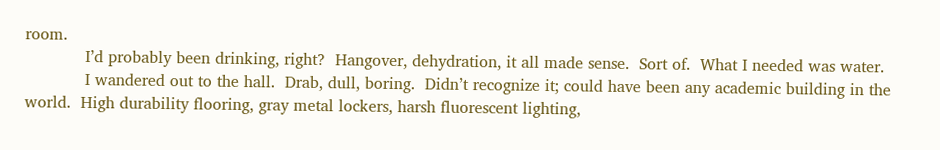room.
            I’d probably been drinking, right?  Hangover, dehydration, it all made sense.  Sort of.  What I needed was water.
            I wandered out to the hall.  Drab, dull, boring.  Didn’t recognize it; could have been any academic building in the world.  High durability flooring, gray metal lockers, harsh fluorescent lighting,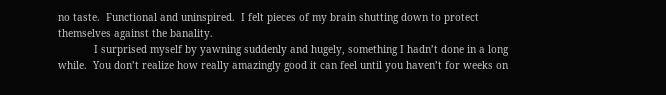no taste.  Functional and uninspired.  I felt pieces of my brain shutting down to protect themselves against the banality.
            I surprised myself by yawning suddenly and hugely, something I hadn’t done in a long while.  You don’t realize how really amazingly good it can feel until you haven’t for weeks on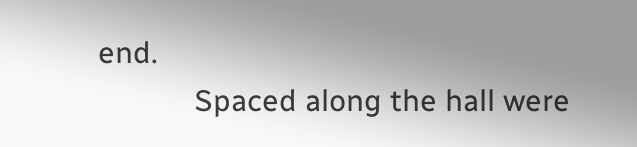end.
            Spaced along the hall were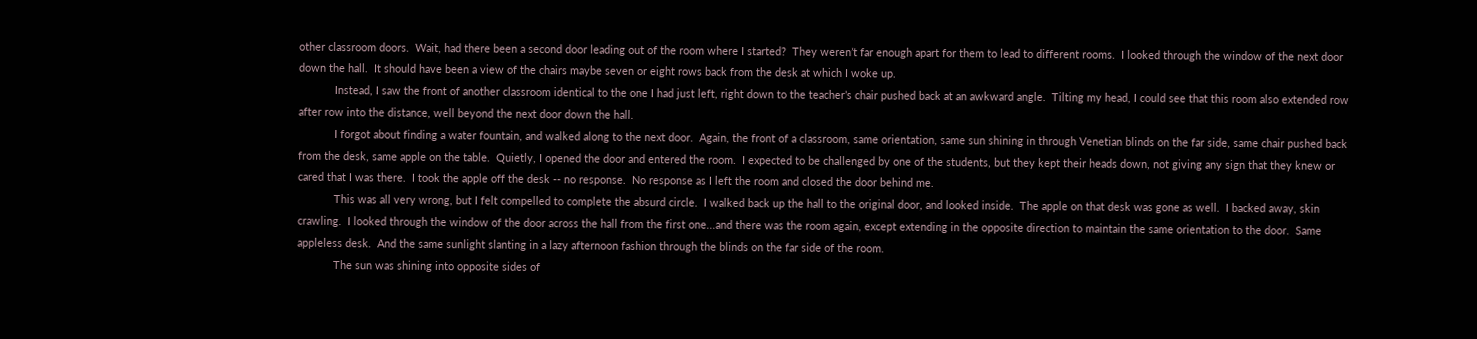other classroom doors.  Wait, had there been a second door leading out of the room where I started?  They weren’t far enough apart for them to lead to different rooms.  I looked through the window of the next door down the hall.  It should have been a view of the chairs maybe seven or eight rows back from the desk at which I woke up.
            Instead, I saw the front of another classroom identical to the one I had just left, right down to the teacher’s chair pushed back at an awkward angle.  Tilting my head, I could see that this room also extended row after row into the distance, well beyond the next door down the hall.
            I forgot about finding a water fountain, and walked along to the next door.  Again, the front of a classroom, same orientation, same sun shining in through Venetian blinds on the far side, same chair pushed back from the desk, same apple on the table.  Quietly, I opened the door and entered the room.  I expected to be challenged by one of the students, but they kept their heads down, not giving any sign that they knew or cared that I was there.  I took the apple off the desk -- no response.  No response as I left the room and closed the door behind me.
            This was all very wrong, but I felt compelled to complete the absurd circle.  I walked back up the hall to the original door, and looked inside.  The apple on that desk was gone as well.  I backed away, skin crawling.  I looked through the window of the door across the hall from the first one...and there was the room again, except extending in the opposite direction to maintain the same orientation to the door.  Same appleless desk.  And the same sunlight slanting in a lazy afternoon fashion through the blinds on the far side of the room.
            The sun was shining into opposite sides of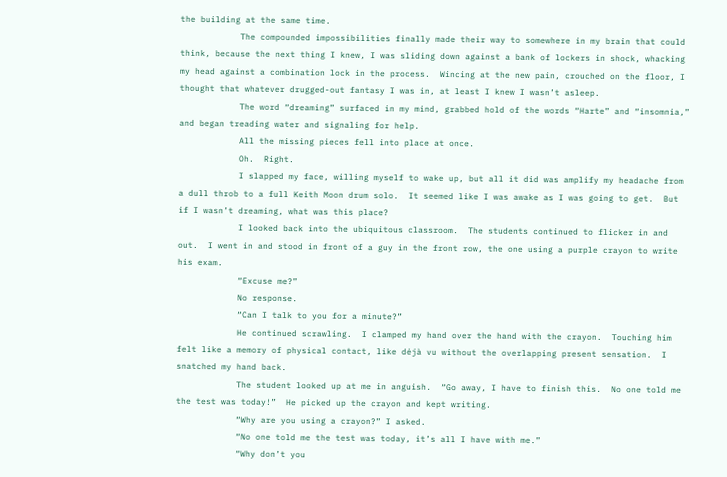the building at the same time.
            The compounded impossibilities finally made their way to somewhere in my brain that could think, because the next thing I knew, I was sliding down against a bank of lockers in shock, whacking my head against a combination lock in the process.  Wincing at the new pain, crouched on the floor, I thought that whatever drugged-out fantasy I was in, at least I knew I wasn’t asleep.
            The word “dreaming” surfaced in my mind, grabbed hold of the words “Harte” and “insomnia,” and began treading water and signaling for help.
            All the missing pieces fell into place at once.
            Oh.  Right.
            I slapped my face, willing myself to wake up, but all it did was amplify my headache from a dull throb to a full Keith Moon drum solo.  It seemed like I was awake as I was going to get.  But if I wasn’t dreaming, what was this place?
            I looked back into the ubiquitous classroom.  The students continued to flicker in and out.  I went in and stood in front of a guy in the front row, the one using a purple crayon to write his exam.
            “Excuse me?”
            No response.
            “Can I talk to you for a minute?”
            He continued scrawling.  I clamped my hand over the hand with the crayon.  Touching him felt like a memory of physical contact, like déjà vu without the overlapping present sensation.  I snatched my hand back.
            The student looked up at me in anguish.  “Go away, I have to finish this.  No one told me the test was today!”  He picked up the crayon and kept writing.
            “Why are you using a crayon?” I asked.
            “No one told me the test was today, it’s all I have with me.”
            “Why don’t you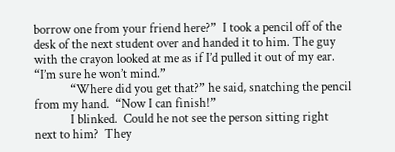borrow one from your friend here?”  I took a pencil off of the desk of the next student over and handed it to him. The guy with the crayon looked at me as if I’d pulled it out of my ear.  “I’m sure he won’t mind.”
            “Where did you get that?” he said, snatching the pencil from my hand.  “Now I can finish!”
            I blinked.  Could he not see the person sitting right next to him?  They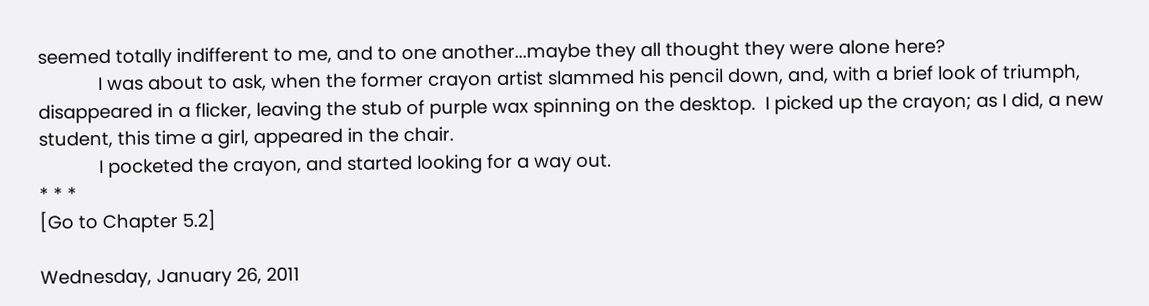seemed totally indifferent to me, and to one another...maybe they all thought they were alone here?
            I was about to ask, when the former crayon artist slammed his pencil down, and, with a brief look of triumph, disappeared in a flicker, leaving the stub of purple wax spinning on the desktop.  I picked up the crayon; as I did, a new student, this time a girl, appeared in the chair.
            I pocketed the crayon, and started looking for a way out.
* * *
[Go to Chapter 5.2]

Wednesday, January 26, 2011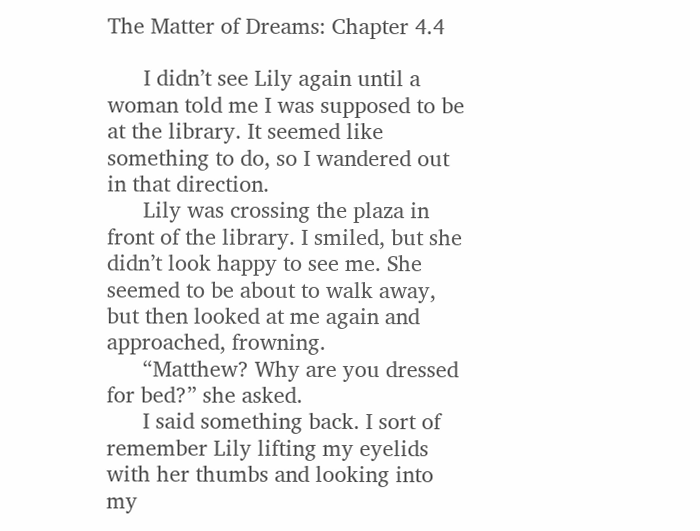The Matter of Dreams: Chapter 4.4

      I didn’t see Lily again until a woman told me I was supposed to be at the library. It seemed like something to do, so I wandered out in that direction.
      Lily was crossing the plaza in front of the library. I smiled, but she didn’t look happy to see me. She seemed to be about to walk away, but then looked at me again and approached, frowning.
      “Matthew? Why are you dressed for bed?” she asked.
      I said something back. I sort of remember Lily lifting my eyelids with her thumbs and looking into my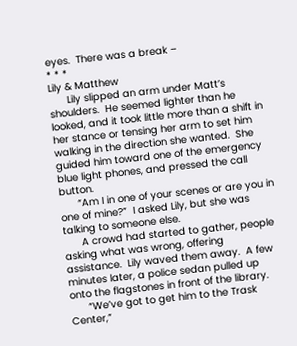eyes.  There was a break –
* * *
Lily & Matthew
      Lily slipped an arm under Matt’s shoulders.  He seemed lighter than he looked, and it took little more than a shift in her stance or tensing her arm to set him walking in the direction she wanted.  She guided him toward one of the emergency blue light phones, and pressed the call button.
      “Am I in one of your scenes or are you in one of mine?”  I asked Lily, but she was talking to someone else.
      A crowd had started to gather, people asking what was wrong, offering assistance.  Lily waved them away.  A few minutes later, a police sedan pulled up onto the flagstones in front of the library.
      “We’ve got to get him to the Trask Center,”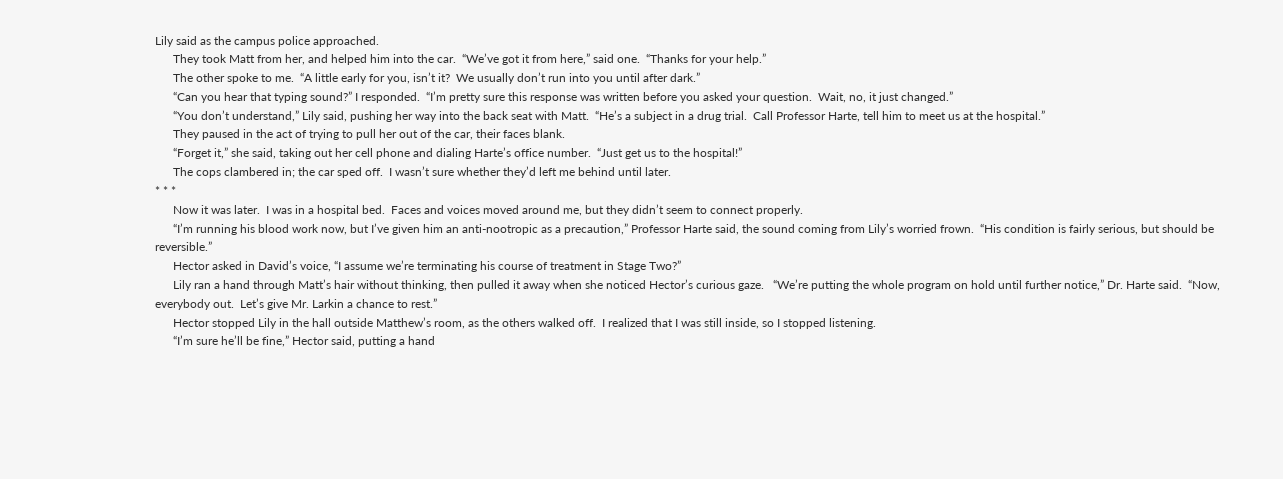Lily said as the campus police approached.
      They took Matt from her, and helped him into the car.  “We’ve got it from here,” said one.  “Thanks for your help.”
      The other spoke to me.  “A little early for you, isn’t it?  We usually don’t run into you until after dark.”
      “Can you hear that typing sound?” I responded.  “I’m pretty sure this response was written before you asked your question.  Wait, no, it just changed.”
      “You don’t understand,” Lily said, pushing her way into the back seat with Matt.  “He’s a subject in a drug trial.  Call Professor Harte, tell him to meet us at the hospital.”
      They paused in the act of trying to pull her out of the car, their faces blank.
      “Forget it,” she said, taking out her cell phone and dialing Harte’s office number.  “Just get us to the hospital!”
      The cops clambered in; the car sped off.  I wasn’t sure whether they’d left me behind until later.
* * *
      Now it was later.  I was in a hospital bed.  Faces and voices moved around me, but they didn’t seem to connect properly.
      “I’m running his blood work now, but I’ve given him an anti-nootropic as a precaution,” Professor Harte said, the sound coming from Lily’s worried frown.  “His condition is fairly serious, but should be reversible.”
      Hector asked in David’s voice, “I assume we’re terminating his course of treatment in Stage Two?”
      Lily ran a hand through Matt’s hair without thinking, then pulled it away when she noticed Hector’s curious gaze.   “We’re putting the whole program on hold until further notice,” Dr. Harte said.  “Now, everybody out.  Let’s give Mr. Larkin a chance to rest.”
      Hector stopped Lily in the hall outside Matthew’s room, as the others walked off.  I realized that I was still inside, so I stopped listening.
      “I’m sure he’ll be fine,” Hector said, putting a hand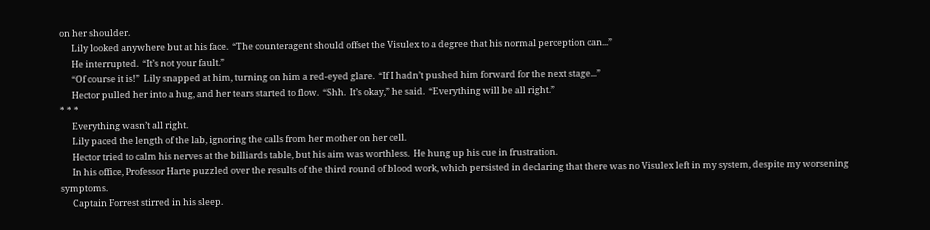on her shoulder.
      Lily looked anywhere but at his face.  “The counteragent should offset the Visulex to a degree that his normal perception can...”
      He interrupted.  “It’s not your fault.”
      “Of course it is!”  Lily snapped at him, turning on him a red-eyed glare.  “If I hadn’t pushed him forward for the next stage...”
      Hector pulled her into a hug, and her tears started to flow.  “Shh.  It’s okay,” he said.  “Everything will be all right.”
* * *
      Everything wasn’t all right.
      Lily paced the length of the lab, ignoring the calls from her mother on her cell.
      Hector tried to calm his nerves at the billiards table, but his aim was worthless.  He hung up his cue in frustration.
      In his office, Professor Harte puzzled over the results of the third round of blood work, which persisted in declaring that there was no Visulex left in my system, despite my worsening symptoms.
      Captain Forrest stirred in his sleep.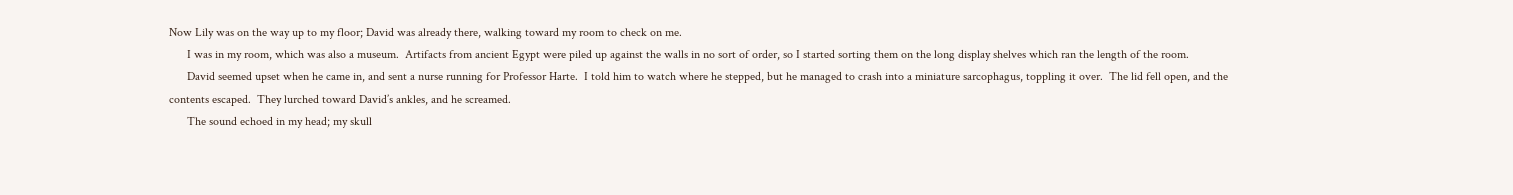Now Lily was on the way up to my floor; David was already there, walking toward my room to check on me.
      I was in my room, which was also a museum.  Artifacts from ancient Egypt were piled up against the walls in no sort of order, so I started sorting them on the long display shelves which ran the length of the room.
      David seemed upset when he came in, and sent a nurse running for Professor Harte.  I told him to watch where he stepped, but he managed to crash into a miniature sarcophagus, toppling it over.  The lid fell open, and the contents escaped.  They lurched toward David’s ankles, and he screamed.
      The sound echoed in my head; my skull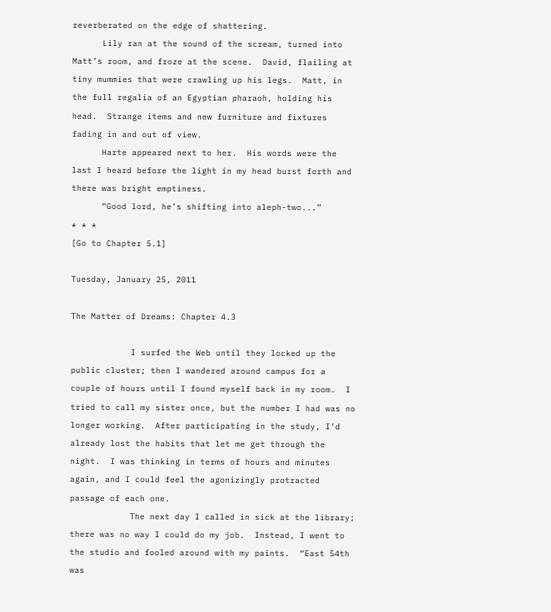reverberated on the edge of shattering.
      Lily ran at the sound of the scream, turned into Matt’s room, and froze at the scene.  David, flailing at tiny mummies that were crawling up his legs.  Matt, in the full regalia of an Egyptian pharaoh, holding his head.  Strange items and new furniture and fixtures fading in and out of view.
      Harte appeared next to her.  His words were the last I heard before the light in my head burst forth and there was bright emptiness.
      “Good lord, he’s shifting into aleph-two...”
* * *
[Go to Chapter 5.1]

Tuesday, January 25, 2011

The Matter of Dreams: Chapter 4.3

            I surfed the Web until they locked up the public cluster; then I wandered around campus for a couple of hours until I found myself back in my room.  I tried to call my sister once, but the number I had was no longer working.  After participating in the study, I’d already lost the habits that let me get through the night.  I was thinking in terms of hours and minutes again, and I could feel the agonizingly protracted passage of each one.
            The next day I called in sick at the library; there was no way I could do my job.  Instead, I went to the studio and fooled around with my paints.  “East 54th was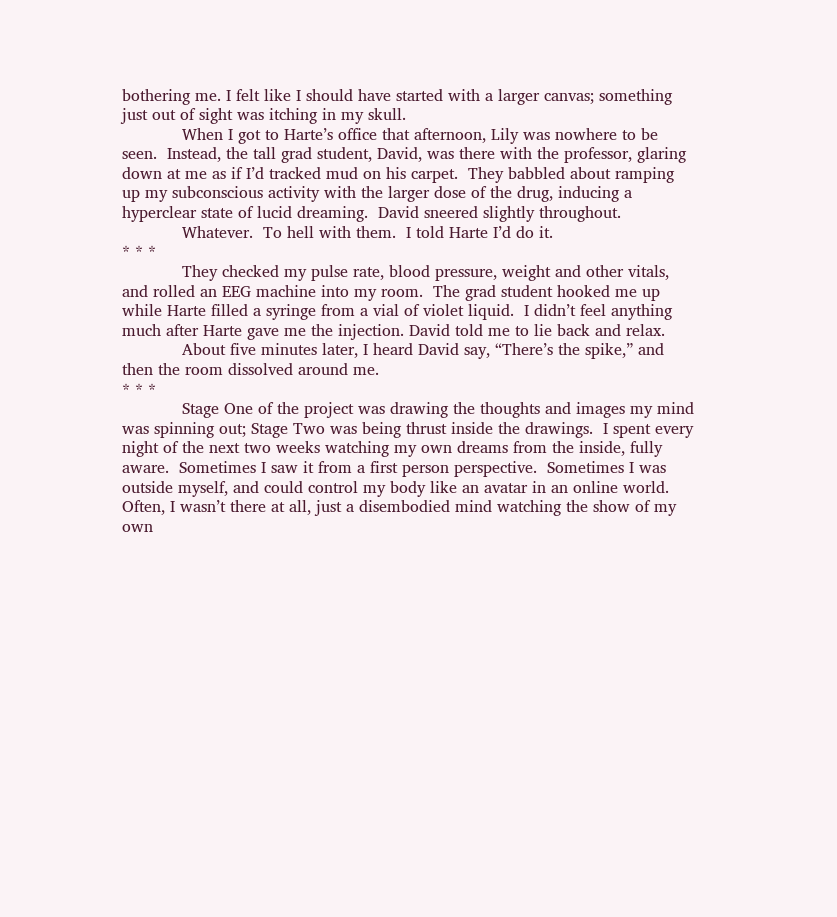bothering me. I felt like I should have started with a larger canvas; something just out of sight was itching in my skull.
            When I got to Harte’s office that afternoon, Lily was nowhere to be seen.  Instead, the tall grad student, David, was there with the professor, glaring down at me as if I’d tracked mud on his carpet.  They babbled about ramping up my subconscious activity with the larger dose of the drug, inducing a hyperclear state of lucid dreaming.  David sneered slightly throughout.
            Whatever.  To hell with them.  I told Harte I’d do it.
* * *
            They checked my pulse rate, blood pressure, weight and other vitals, and rolled an EEG machine into my room.  The grad student hooked me up while Harte filled a syringe from a vial of violet liquid.  I didn’t feel anything much after Harte gave me the injection. David told me to lie back and relax.
            About five minutes later, I heard David say, “There’s the spike,” and then the room dissolved around me.
* * *
            Stage One of the project was drawing the thoughts and images my mind was spinning out; Stage Two was being thrust inside the drawings.  I spent every night of the next two weeks watching my own dreams from the inside, fully aware.  Sometimes I saw it from a first person perspective.  Sometimes I was outside myself, and could control my body like an avatar in an online world.  Often, I wasn’t there at all, just a disembodied mind watching the show of my own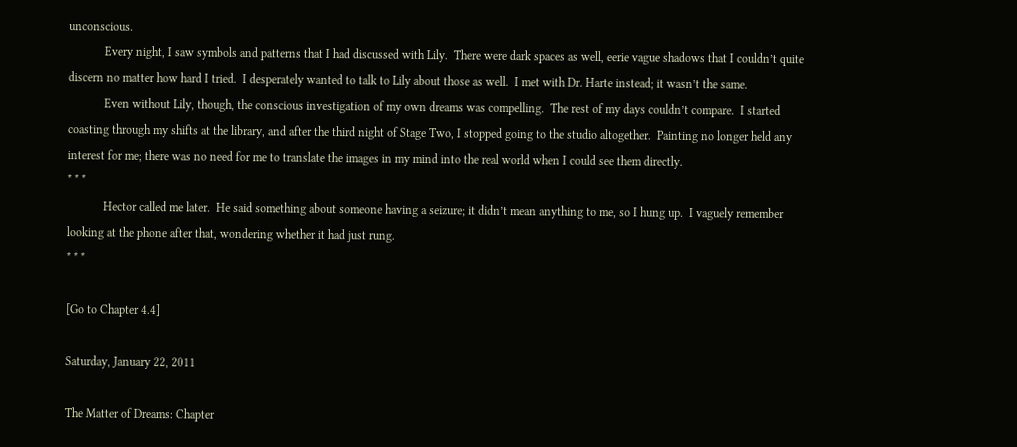unconscious.
            Every night, I saw symbols and patterns that I had discussed with Lily.  There were dark spaces as well, eerie vague shadows that I couldn’t quite discern no matter how hard I tried.  I desperately wanted to talk to Lily about those as well.  I met with Dr. Harte instead; it wasn’t the same.
            Even without Lily, though, the conscious investigation of my own dreams was compelling.  The rest of my days couldn’t compare.  I started coasting through my shifts at the library, and after the third night of Stage Two, I stopped going to the studio altogether.  Painting no longer held any interest for me; there was no need for me to translate the images in my mind into the real world when I could see them directly.
* * *
            Hector called me later.  He said something about someone having a seizure; it didn’t mean anything to me, so I hung up.  I vaguely remember looking at the phone after that, wondering whether it had just rung.
* * *

[Go to Chapter 4.4]

Saturday, January 22, 2011

The Matter of Dreams: Chapter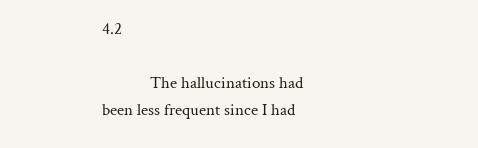4.2

            The hallucinations had been less frequent since I had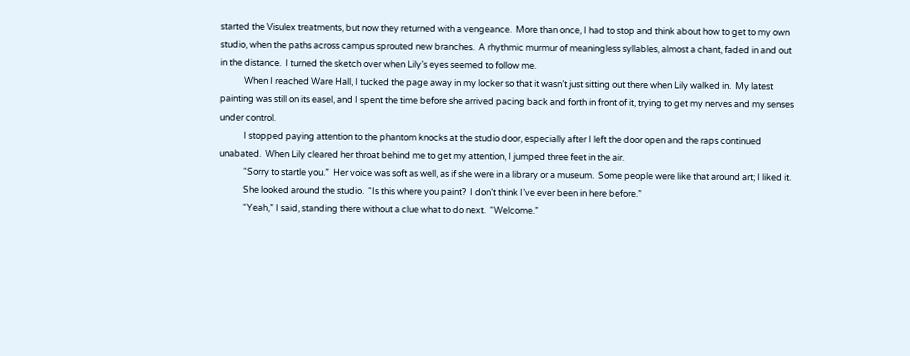started the Visulex treatments, but now they returned with a vengeance.  More than once, I had to stop and think about how to get to my own studio, when the paths across campus sprouted new branches.  A rhythmic murmur of meaningless syllables, almost a chant, faded in and out in the distance.  I turned the sketch over when Lily’s eyes seemed to follow me.
            When I reached Ware Hall, I tucked the page away in my locker so that it wasn’t just sitting out there when Lily walked in.  My latest painting was still on its easel, and I spent the time before she arrived pacing back and forth in front of it, trying to get my nerves and my senses under control.
            I stopped paying attention to the phantom knocks at the studio door, especially after I left the door open and the raps continued unabated.  When Lily cleared her throat behind me to get my attention, I jumped three feet in the air.
            “Sorry to startle you.”  Her voice was soft as well, as if she were in a library or a museum.  Some people were like that around art; I liked it.
            She looked around the studio.  “Is this where you paint?  I don’t think I’ve ever been in here before.”
            “Yeah,” I said, standing there without a clue what to do next.  “Welcome.”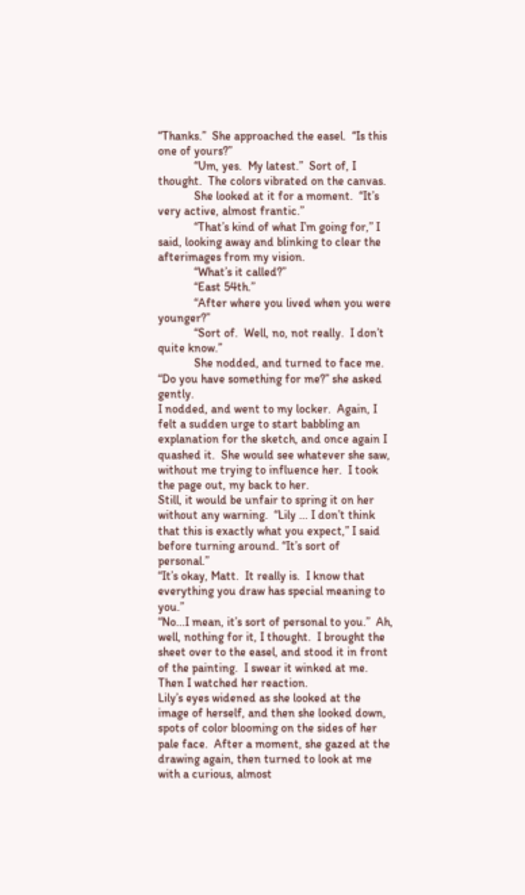“Thanks.”  She approached the easel.  “Is this one of yours?”
            “Um, yes.  My latest.”  Sort of, I thought.  The colors vibrated on the canvas.
            She looked at it for a moment.  “It’s very active, almost frantic.”
            “That’s kind of what I’m going for,” I said, looking away and blinking to clear the afterimages from my vision.
            “What’s it called?”
            “East 54th.”
            “After where you lived when you were younger?”
            “Sort of.  Well, no, not really.  I don’t quite know.”
            She nodded, and turned to face me.  “Do you have something for me?” she asked gently.
I nodded, and went to my locker.  Again, I felt a sudden urge to start babbling an explanation for the sketch, and once again I quashed it.  She would see whatever she saw, without me trying to influence her.  I took the page out, my back to her.
Still, it would be unfair to spring it on her without any warning.  “Lily ... I don’t think that this is exactly what you expect,” I said before turning around. “It’s sort of personal.”
“It’s okay, Matt.  It really is.  I know that everything you draw has special meaning to you.”
“No...I mean, it’s sort of personal to you.”  Ah, well, nothing for it, I thought.  I brought the sheet over to the easel, and stood it in front of the painting.  I swear it winked at me.  Then I watched her reaction.
Lily’s eyes widened as she looked at the image of herself, and then she looked down, spots of color blooming on the sides of her pale face.  After a moment, she gazed at the drawing again, then turned to look at me with a curious, almost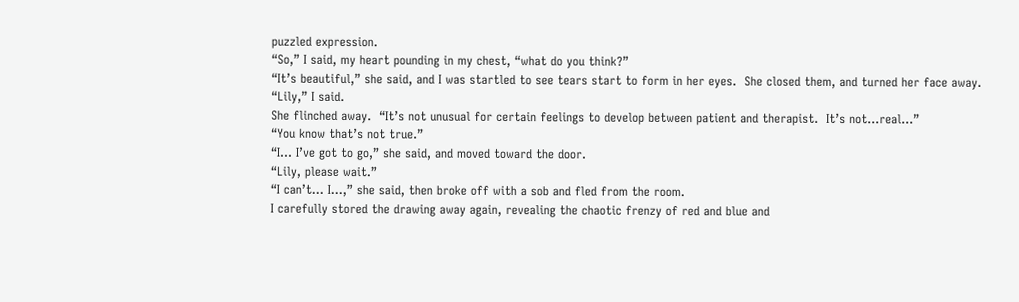puzzled expression.
“So,” I said, my heart pounding in my chest, “what do you think?”
“It’s beautiful,” she said, and I was startled to see tears start to form in her eyes.  She closed them, and turned her face away.
“Lily,” I said.
She flinched away.  “It’s not unusual for certain feelings to develop between patient and therapist.  It’s not...real...”
“You know that’s not true.”
“I... I’ve got to go,” she said, and moved toward the door.
“Lily, please wait.”
“I can’t... I...,” she said, then broke off with a sob and fled from the room.
I carefully stored the drawing away again, revealing the chaotic frenzy of red and blue and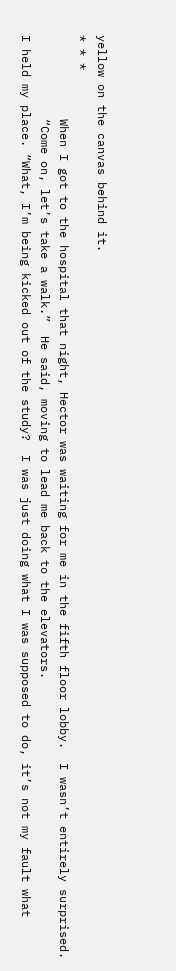yellow on the canvas behind it.
* * *
            When I got to the hospital that night, Hector was waiting for me in the fifth floor lobby.  I wasn’t entirely surprised.
            “Come on, let’s take a walk.”  He said, moving to lead me back to the elevators.
I held my place. “What, I’m being kicked out of the study?  I was just doing what I was supposed to do, it’s not my fault what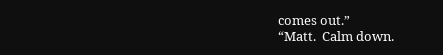comes out.”
“Matt.  Calm down.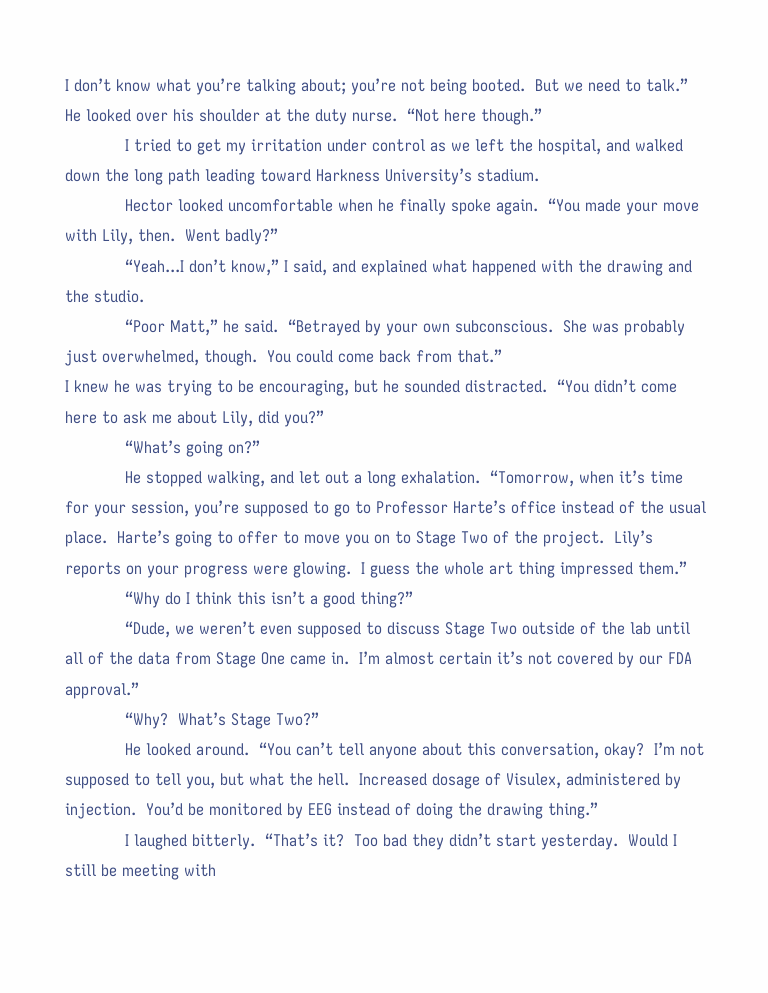I don’t know what you’re talking about; you’re not being booted.  But we need to talk.”  He looked over his shoulder at the duty nurse.  “Not here though.”
            I tried to get my irritation under control as we left the hospital, and walked down the long path leading toward Harkness University’s stadium.
            Hector looked uncomfortable when he finally spoke again.  “You made your move with Lily, then.  Went badly?”
            “Yeah...I don’t know,” I said, and explained what happened with the drawing and the studio.
            “Poor Matt,” he said.  “Betrayed by your own subconscious.  She was probably just overwhelmed, though.  You could come back from that.”
I knew he was trying to be encouraging, but he sounded distracted.  “You didn’t come here to ask me about Lily, did you?”
            “What’s going on?”
            He stopped walking, and let out a long exhalation.  “Tomorrow, when it’s time for your session, you’re supposed to go to Professor Harte’s office instead of the usual place.  Harte’s going to offer to move you on to Stage Two of the project.  Lily’s reports on your progress were glowing.  I guess the whole art thing impressed them.”
            “Why do I think this isn’t a good thing?”
            “Dude, we weren’t even supposed to discuss Stage Two outside of the lab until all of the data from Stage One came in.  I’m almost certain it’s not covered by our FDA approval.”
            “Why?  What’s Stage Two?”
            He looked around.  “You can’t tell anyone about this conversation, okay?  I’m not supposed to tell you, but what the hell.  Increased dosage of Visulex, administered by injection.  You’d be monitored by EEG instead of doing the drawing thing.”
            I laughed bitterly.  “That’s it?  Too bad they didn’t start yesterday.  Would I still be meeting with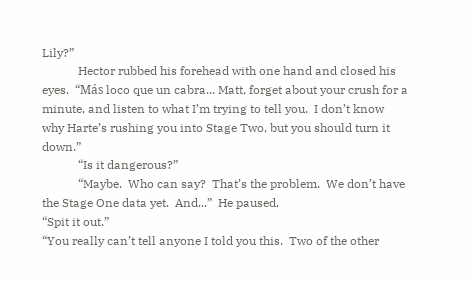Lily?”
            Hector rubbed his forehead with one hand and closed his eyes.  “Más loco que un cabra... Matt, forget about your crush for a minute, and listen to what I’m trying to tell you.  I don’t know why Harte’s rushing you into Stage Two, but you should turn it down.”
            “Is it dangerous?”
            “Maybe.  Who can say?  That’s the problem.  We don’t have the Stage One data yet.  And...”  He paused.
“Spit it out.”
“You really can’t tell anyone I told you this.  Two of the other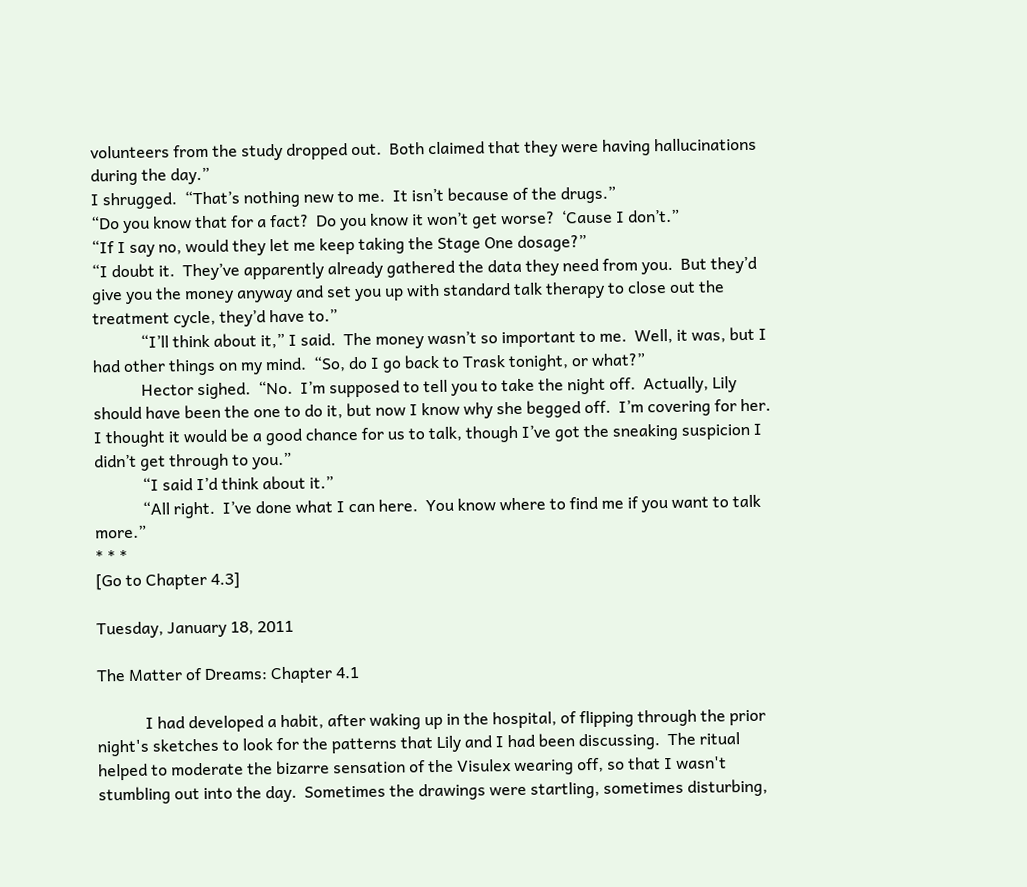volunteers from the study dropped out.  Both claimed that they were having hallucinations during the day.”
I shrugged.  “That’s nothing new to me.  It isn’t because of the drugs.”
“Do you know that for a fact?  Do you know it won’t get worse?  ‘Cause I don’t.”
“If I say no, would they let me keep taking the Stage One dosage?”
“I doubt it.  They’ve apparently already gathered the data they need from you.  But they’d give you the money anyway and set you up with standard talk therapy to close out the treatment cycle, they’d have to.”
            “I’ll think about it,” I said.  The money wasn’t so important to me.  Well, it was, but I had other things on my mind.  “So, do I go back to Trask tonight, or what?”
            Hector sighed.  “No.  I’m supposed to tell you to take the night off.  Actually, Lily should have been the one to do it, but now I know why she begged off.  I’m covering for her.  I thought it would be a good chance for us to talk, though I’ve got the sneaking suspicion I didn’t get through to you.”
            “I said I’d think about it.”
            “All right.  I’ve done what I can here.  You know where to find me if you want to talk more.”
* * *
[Go to Chapter 4.3]

Tuesday, January 18, 2011

The Matter of Dreams: Chapter 4.1

            I had developed a habit, after waking up in the hospital, of flipping through the prior night's sketches to look for the patterns that Lily and I had been discussing.  The ritual helped to moderate the bizarre sensation of the Visulex wearing off, so that I wasn't stumbling out into the day.  Sometimes the drawings were startling, sometimes disturbing,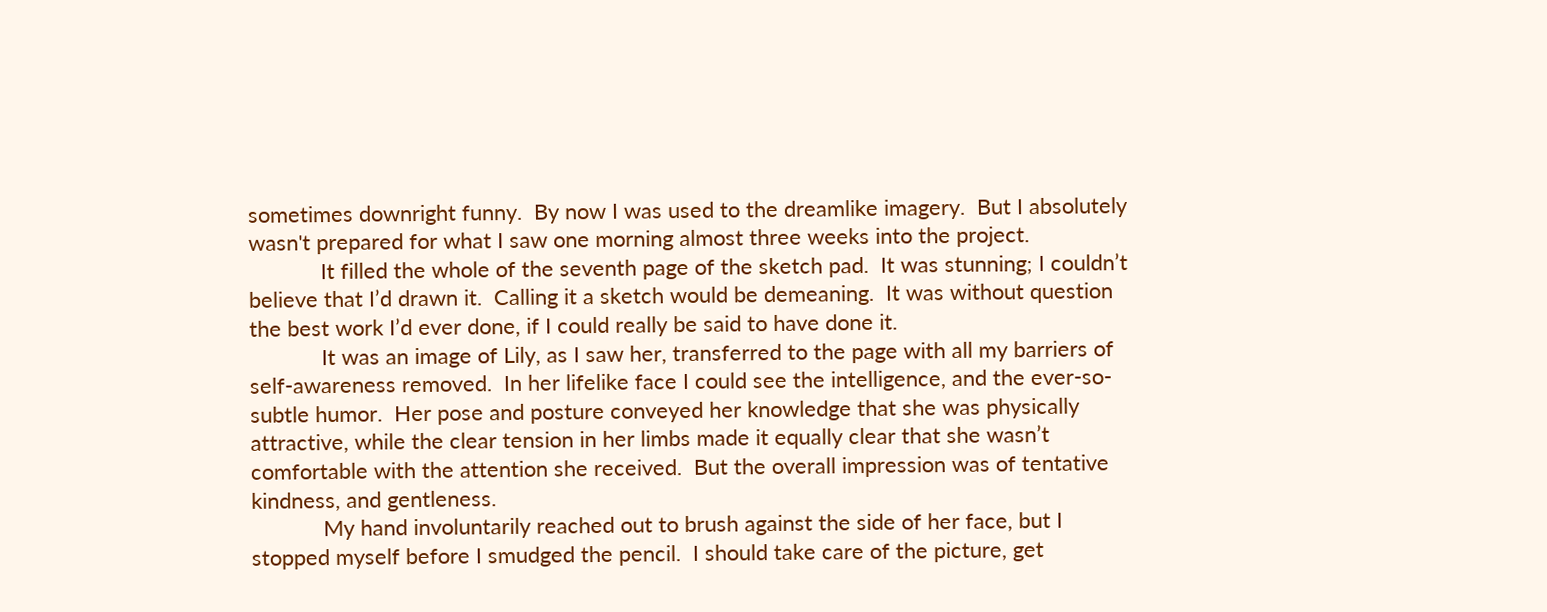sometimes downright funny.  By now I was used to the dreamlike imagery.  But I absolutely wasn't prepared for what I saw one morning almost three weeks into the project.
            It filled the whole of the seventh page of the sketch pad.  It was stunning; I couldn’t believe that I’d drawn it.  Calling it a sketch would be demeaning.  It was without question the best work I’d ever done, if I could really be said to have done it.
            It was an image of Lily, as I saw her, transferred to the page with all my barriers of self-awareness removed.  In her lifelike face I could see the intelligence, and the ever-so-subtle humor.  Her pose and posture conveyed her knowledge that she was physically attractive, while the clear tension in her limbs made it equally clear that she wasn’t comfortable with the attention she received.  But the overall impression was of tentative kindness, and gentleness.
            My hand involuntarily reached out to brush against the side of her face, but I stopped myself before I smudged the pencil.  I should take care of the picture, get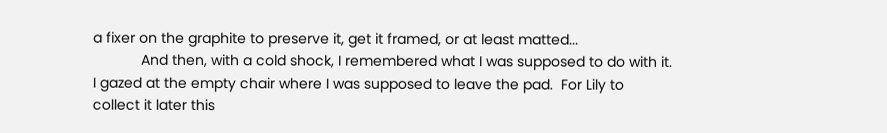a fixer on the graphite to preserve it, get it framed, or at least matted...
            And then, with a cold shock, I remembered what I was supposed to do with it.  I gazed at the empty chair where I was supposed to leave the pad.  For Lily to collect it later this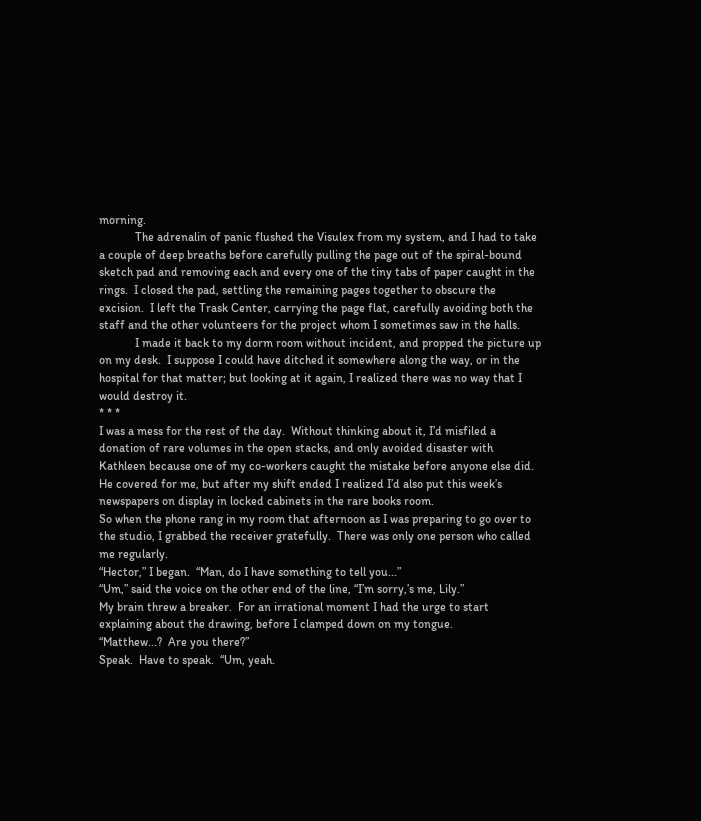morning.
            The adrenalin of panic flushed the Visulex from my system, and I had to take a couple of deep breaths before carefully pulling the page out of the spiral-bound sketch pad and removing each and every one of the tiny tabs of paper caught in the rings.  I closed the pad, settling the remaining pages together to obscure the excision.  I left the Trask Center, carrying the page flat, carefully avoiding both the staff and the other volunteers for the project whom I sometimes saw in the halls.
            I made it back to my dorm room without incident, and propped the picture up on my desk.  I suppose I could have ditched it somewhere along the way, or in the hospital for that matter; but looking at it again, I realized there was no way that I would destroy it.
* * *
I was a mess for the rest of the day.  Without thinking about it, I’d misfiled a donation of rare volumes in the open stacks, and only avoided disaster with Kathleen because one of my co-workers caught the mistake before anyone else did.  He covered for me, but after my shift ended I realized I’d also put this week’s newspapers on display in locked cabinets in the rare books room.
So when the phone rang in my room that afternoon as I was preparing to go over to the studio, I grabbed the receiver gratefully.  There was only one person who called me regularly.
“Hector,” I began.  “Man, do I have something to tell you...”
“Um,” said the voice on the other end of the line, “I’m sorry,’s me, Lily.”
My brain threw a breaker.  For an irrational moment I had the urge to start explaining about the drawing, before I clamped down on my tongue.
“Matthew...?  Are you there?”
Speak.  Have to speak.  “Um, yeah.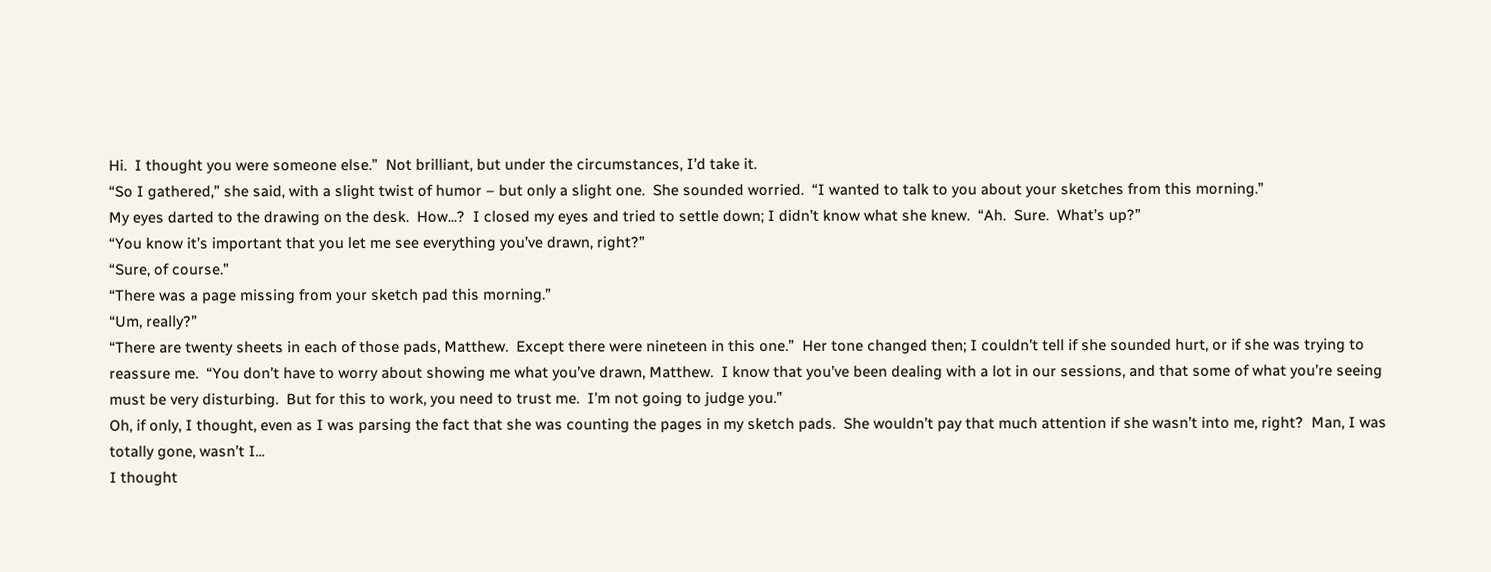Hi.  I thought you were someone else.”  Not brilliant, but under the circumstances, I’d take it.
“So I gathered,” she said, with a slight twist of humor – but only a slight one.  She sounded worried.  “I wanted to talk to you about your sketches from this morning.”
My eyes darted to the drawing on the desk.  How...?  I closed my eyes and tried to settle down; I didn’t know what she knew.  “Ah.  Sure.  What’s up?”
“You know it’s important that you let me see everything you’ve drawn, right?”
“Sure, of course.”
“There was a page missing from your sketch pad this morning.”
“Um, really?”
“There are twenty sheets in each of those pads, Matthew.  Except there were nineteen in this one.”  Her tone changed then; I couldn’t tell if she sounded hurt, or if she was trying to reassure me.  “You don’t have to worry about showing me what you’ve drawn, Matthew.  I know that you’ve been dealing with a lot in our sessions, and that some of what you’re seeing must be very disturbing.  But for this to work, you need to trust me.  I’m not going to judge you.”
Oh, if only, I thought, even as I was parsing the fact that she was counting the pages in my sketch pads.  She wouldn’t pay that much attention if she wasn’t into me, right?  Man, I was totally gone, wasn’t I...
I thought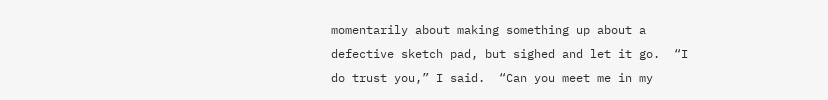momentarily about making something up about a defective sketch pad, but sighed and let it go.  “I do trust you,” I said.  “Can you meet me in my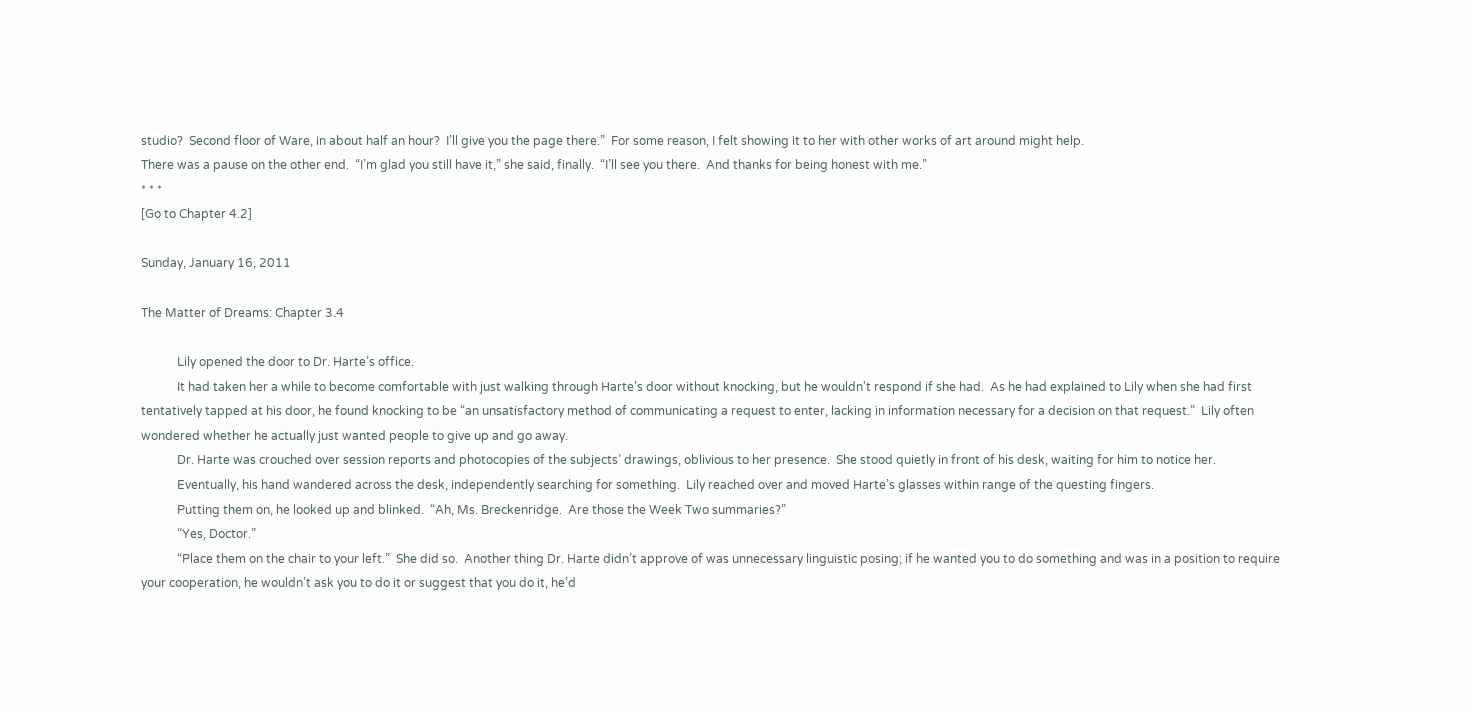studio?  Second floor of Ware, in about half an hour?  I’ll give you the page there.”  For some reason, I felt showing it to her with other works of art around might help.
There was a pause on the other end.  “I’m glad you still have it,” she said, finally.  “I’ll see you there.  And thanks for being honest with me.”
* * *
[Go to Chapter 4.2]

Sunday, January 16, 2011

The Matter of Dreams: Chapter 3.4

            Lily opened the door to Dr. Harte’s office.
            It had taken her a while to become comfortable with just walking through Harte’s door without knocking, but he wouldn't respond if she had.  As he had explained to Lily when she had first tentatively tapped at his door, he found knocking to be “an unsatisfactory method of communicating a request to enter, lacking in information necessary for a decision on that request.”  Lily often wondered whether he actually just wanted people to give up and go away.
            Dr. Harte was crouched over session reports and photocopies of the subjects’ drawings, oblivious to her presence.  She stood quietly in front of his desk, waiting for him to notice her.
            Eventually, his hand wandered across the desk, independently searching for something.  Lily reached over and moved Harte’s glasses within range of the questing fingers.
            Putting them on, he looked up and blinked.  “Ah, Ms. Breckenridge.  Are those the Week Two summaries?”
            “Yes, Doctor.”
            “Place them on the chair to your left.”  She did so.  Another thing Dr. Harte didn’t approve of was unnecessary linguistic posing; if he wanted you to do something and was in a position to require your cooperation, he wouldn’t ask you to do it or suggest that you do it, he’d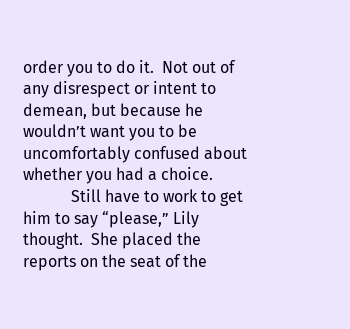order you to do it.  Not out of any disrespect or intent to demean, but because he wouldn’t want you to be uncomfortably confused about whether you had a choice.
            Still have to work to get him to say “please,” Lily thought.  She placed the reports on the seat of the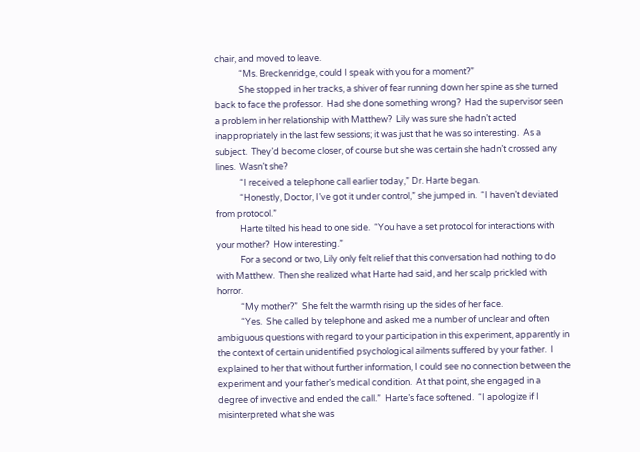chair, and moved to leave.
            “Ms. Breckenridge, could I speak with you for a moment?”
            She stopped in her tracks, a shiver of fear running down her spine as she turned back to face the professor.  Had she done something wrong?  Had the supervisor seen a problem in her relationship with Matthew?  Lily was sure she hadn’t acted inappropriately in the last few sessions; it was just that he was so interesting.  As a subject.  They’d become closer, of course but she was certain she hadn’t crossed any lines.  Wasn’t she?
            “I received a telephone call earlier today,” Dr. Harte began.
            “Honestly, Doctor, I’ve got it under control,” she jumped in.  “I haven’t deviated from protocol.”
            Harte tilted his head to one side.  “You have a set protocol for interactions with your mother?  How interesting.”
            For a second or two, Lily only felt relief that this conversation had nothing to do with Matthew.  Then she realized what Harte had said, and her scalp prickled with horror.
            “My mother?”  She felt the warmth rising up the sides of her face.
            “Yes.  She called by telephone and asked me a number of unclear and often ambiguous questions with regard to your participation in this experiment, apparently in the context of certain unidentified psychological ailments suffered by your father.  I explained to her that without further information, I could see no connection between the experiment and your father’s medical condition.  At that point, she engaged in a degree of invective and ended the call.”  Harte’s face softened.  “I apologize if I misinterpreted what she was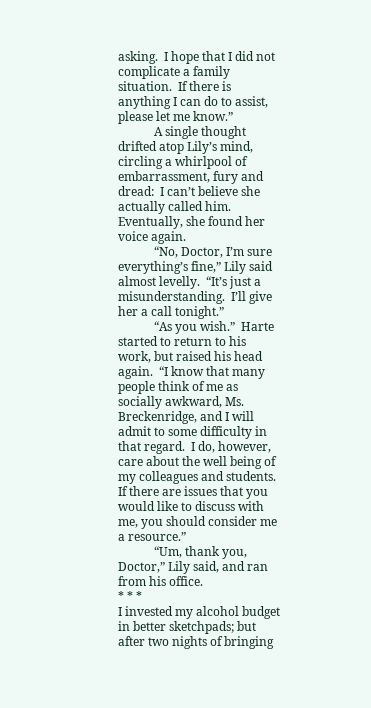asking.  I hope that I did not complicate a family situation.  If there is anything I can do to assist, please let me know.”
            A single thought drifted atop Lily’s mind, circling a whirlpool of embarrassment, fury and dread:  I can’t believe she actually called him.  Eventually, she found her voice again.
            “No, Doctor, I’m sure everything’s fine,” Lily said almost levelly.  “It’s just a misunderstanding.  I’ll give her a call tonight.”
            “As you wish.”  Harte started to return to his work, but raised his head again.  “I know that many people think of me as socially awkward, Ms. Breckenridge, and I will admit to some difficulty in that regard.  I do, however, care about the well being of my colleagues and students.  If there are issues that you would like to discuss with me, you should consider me a resource.”
            “Um, thank you, Doctor,” Lily said, and ran from his office.
* * *
I invested my alcohol budget in better sketchpads; but after two nights of bringing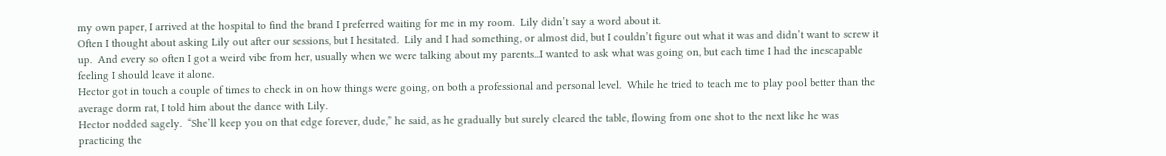my own paper, I arrived at the hospital to find the brand I preferred waiting for me in my room.  Lily didn’t say a word about it.
Often I thought about asking Lily out after our sessions, but I hesitated.  Lily and I had something, or almost did, but I couldn’t figure out what it was and didn’t want to screw it up.  And every so often I got a weird vibe from her, usually when we were talking about my parents...I wanted to ask what was going on, but each time I had the inescapable feeling I should leave it alone.
Hector got in touch a couple of times to check in on how things were going, on both a professional and personal level.  While he tried to teach me to play pool better than the average dorm rat, I told him about the dance with Lily.
Hector nodded sagely.  “She’ll keep you on that edge forever, dude,” he said, as he gradually but surely cleared the table, flowing from one shot to the next like he was practicing the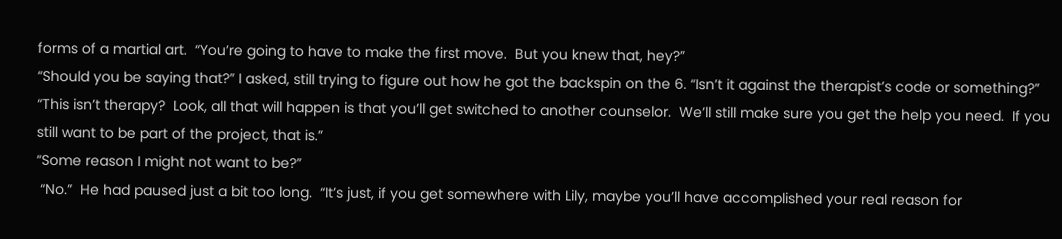forms of a martial art.  “You’re going to have to make the first move.  But you knew that, hey?”
“Should you be saying that?” I asked, still trying to figure out how he got the backspin on the 6. “Isn’t it against the therapist’s code or something?”
“This isn’t therapy?  Look, all that will happen is that you’ll get switched to another counselor.  We’ll still make sure you get the help you need.  If you still want to be part of the project, that is.”
“Some reason I might not want to be?”
 “No.”  He had paused just a bit too long.  “It’s just, if you get somewhere with Lily, maybe you’ll have accomplished your real reason for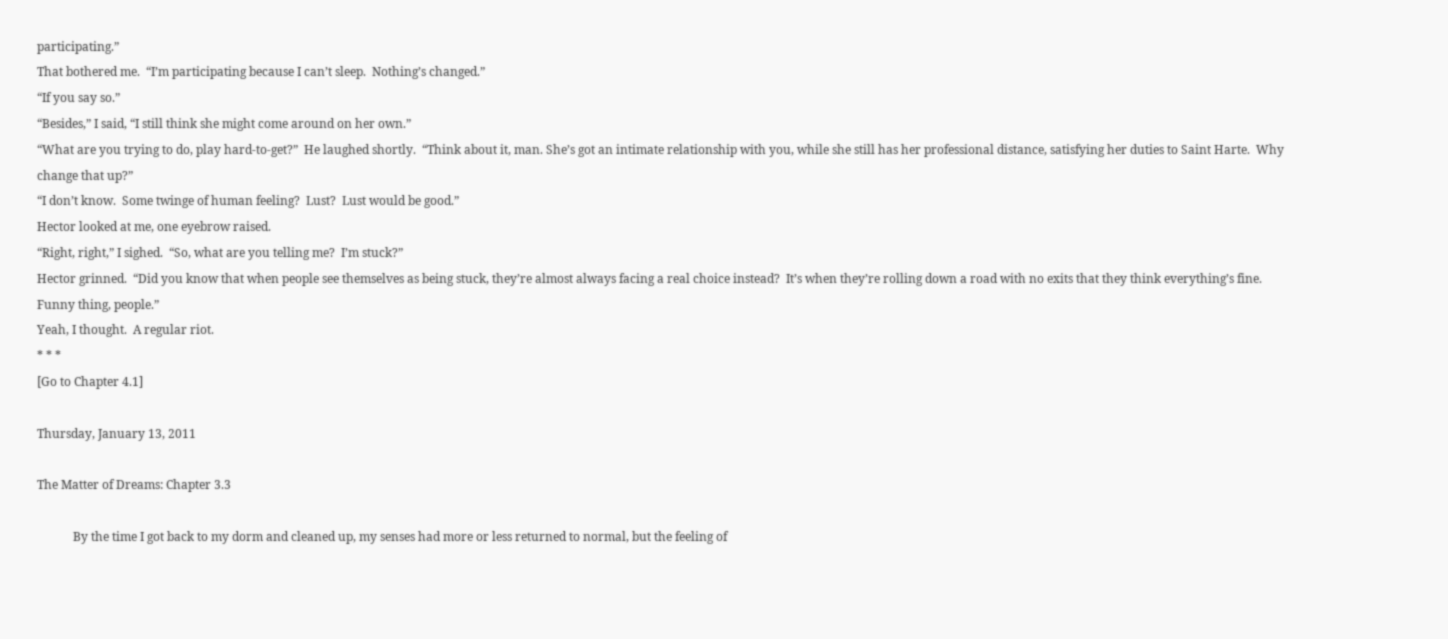participating.”
That bothered me.  “I’m participating because I can’t sleep.  Nothing’s changed.”
“If you say so.”
“Besides,” I said, “I still think she might come around on her own.”
“What are you trying to do, play hard-to-get?”  He laughed shortly.  “Think about it, man. She’s got an intimate relationship with you, while she still has her professional distance, satisfying her duties to Saint Harte.  Why change that up?”
“I don’t know.  Some twinge of human feeling?  Lust?  Lust would be good.”
Hector looked at me, one eyebrow raised.
“Right, right,” I sighed.  “So, what are you telling me?  I’m stuck?”
Hector grinned.  “Did you know that when people see themselves as being stuck, they’re almost always facing a real choice instead?  It’s when they’re rolling down a road with no exits that they think everything’s fine.  Funny thing, people.”
Yeah, I thought.  A regular riot.
* * *
[Go to Chapter 4.1]

Thursday, January 13, 2011

The Matter of Dreams: Chapter 3.3

            By the time I got back to my dorm and cleaned up, my senses had more or less returned to normal, but the feeling of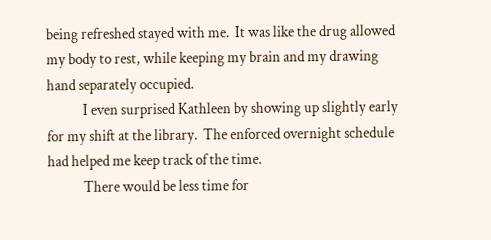being refreshed stayed with me.  It was like the drug allowed my body to rest, while keeping my brain and my drawing hand separately occupied.
            I even surprised Kathleen by showing up slightly early for my shift at the library.  The enforced overnight schedule had helped me keep track of the time.
            There would be less time for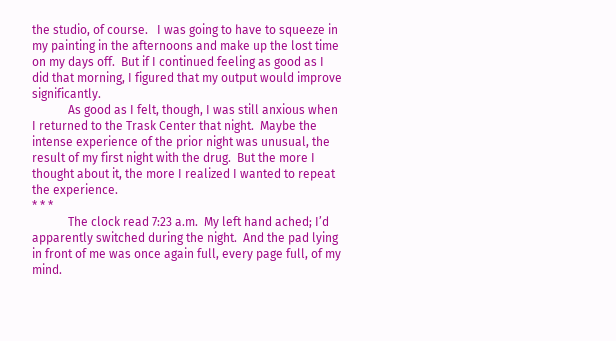the studio, of course.   I was going to have to squeeze in my painting in the afternoons and make up the lost time on my days off.  But if I continued feeling as good as I did that morning, I figured that my output would improve significantly.
            As good as I felt, though, I was still anxious when I returned to the Trask Center that night.  Maybe the intense experience of the prior night was unusual, the result of my first night with the drug.  But the more I thought about it, the more I realized I wanted to repeat the experience.
* * *
            The clock read 7:23 a.m.  My left hand ached; I’d apparently switched during the night.  And the pad lying in front of me was once again full, every page full, of my mind.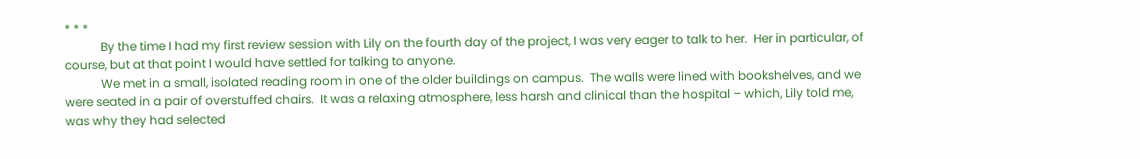* * *
            By the time I had my first review session with Lily on the fourth day of the project, I was very eager to talk to her.  Her in particular, of course, but at that point I would have settled for talking to anyone.
            We met in a small, isolated reading room in one of the older buildings on campus.  The walls were lined with bookshelves, and we were seated in a pair of overstuffed chairs.  It was a relaxing atmosphere, less harsh and clinical than the hospital – which, Lily told me, was why they had selected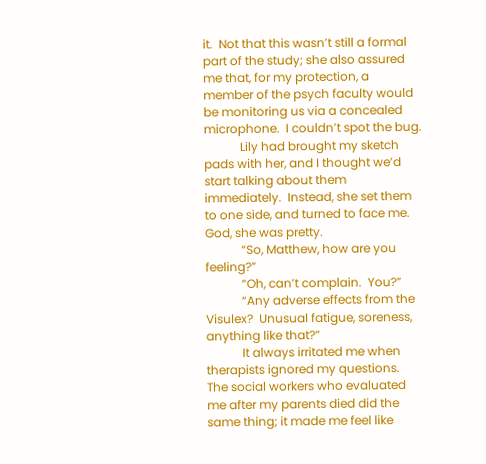it.  Not that this wasn’t still a formal part of the study; she also assured me that, for my protection, a member of the psych faculty would be monitoring us via a concealed microphone.  I couldn’t spot the bug.
            Lily had brought my sketch pads with her, and I thought we’d start talking about them immediately.  Instead, she set them to one side, and turned to face me.  God, she was pretty.
            “So, Matthew, how are you feeling?”
            “Oh, can’t complain.  You?”
            “Any adverse effects from the Visulex?  Unusual fatigue, soreness, anything like that?”
            It always irritated me when therapists ignored my questions.  The social workers who evaluated me after my parents died did the same thing; it made me feel like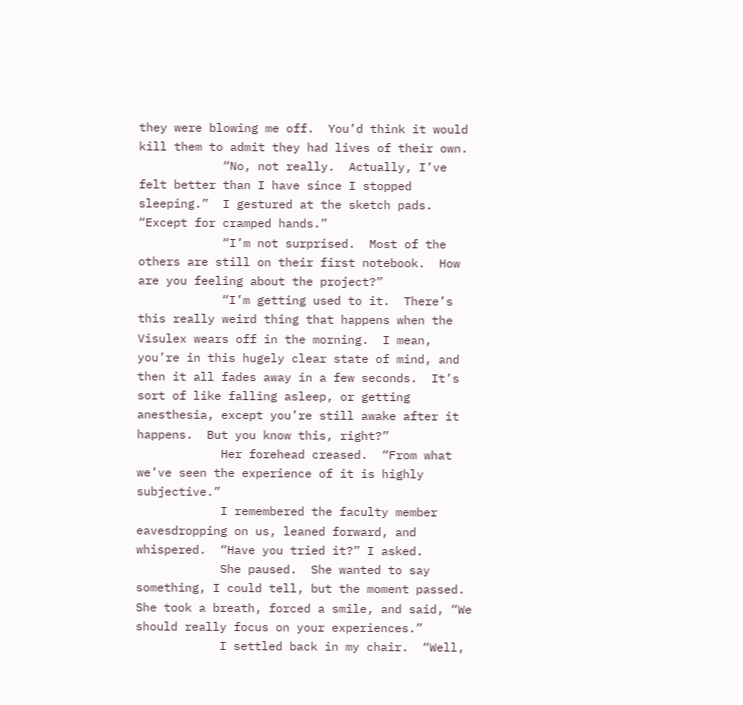they were blowing me off.  You’d think it would kill them to admit they had lives of their own.
            “No, not really.  Actually, I’ve felt better than I have since I stopped sleeping.”  I gestured at the sketch pads.  “Except for cramped hands.”
            “I’m not surprised.  Most of the others are still on their first notebook.  How are you feeling about the project?”
            “I’m getting used to it.  There’s this really weird thing that happens when the Visulex wears off in the morning.  I mean, you’re in this hugely clear state of mind, and then it all fades away in a few seconds.  It’s sort of like falling asleep, or getting anesthesia, except you’re still awake after it happens.  But you know this, right?”
            Her forehead creased.  “From what we’ve seen the experience of it is highly subjective.”
            I remembered the faculty member eavesdropping on us, leaned forward, and whispered.  “Have you tried it?” I asked.
            She paused.  She wanted to say something, I could tell, but the moment passed.  She took a breath, forced a smile, and said, “We should really focus on your experiences.”
            I settled back in my chair.  “Well,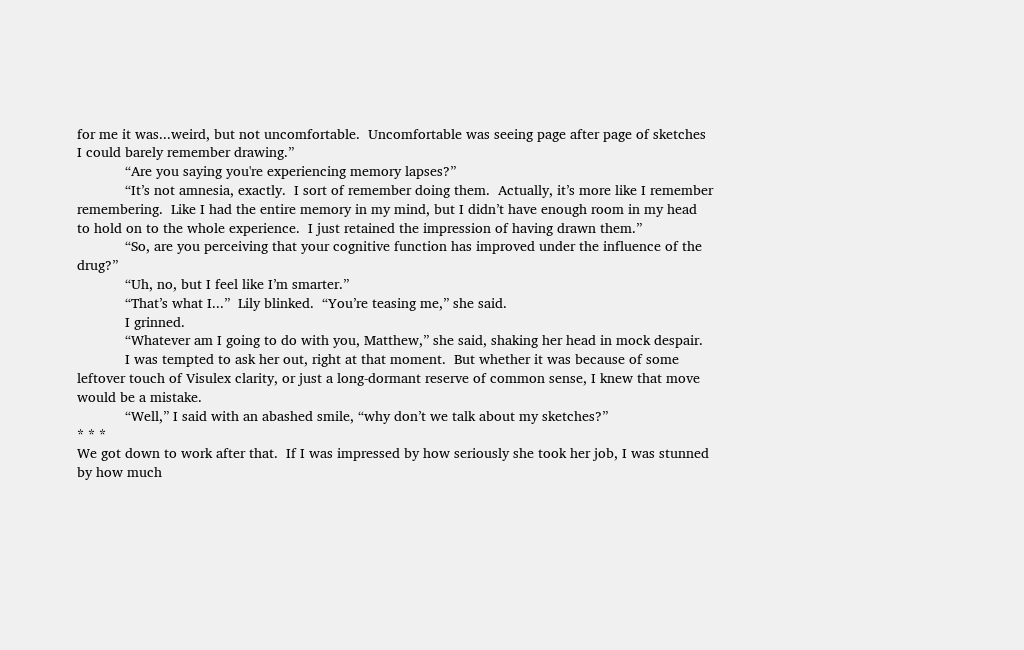for me it was...weird, but not uncomfortable.  Uncomfortable was seeing page after page of sketches I could barely remember drawing.”
            “Are you saying you're experiencing memory lapses?”
            “It’s not amnesia, exactly.  I sort of remember doing them.  Actually, it’s more like I remember remembering.  Like I had the entire memory in my mind, but I didn’t have enough room in my head to hold on to the whole experience.  I just retained the impression of having drawn them.”
            “So, are you perceiving that your cognitive function has improved under the influence of the drug?”
            “Uh, no, but I feel like I’m smarter.”
            “That’s what I...”  Lily blinked.  “You’re teasing me,” she said.
            I grinned.
            “Whatever am I going to do with you, Matthew,” she said, shaking her head in mock despair.
            I was tempted to ask her out, right at that moment.  But whether it was because of some leftover touch of Visulex clarity, or just a long-dormant reserve of common sense, I knew that move would be a mistake.
            “Well,” I said with an abashed smile, “why don’t we talk about my sketches?”
* * *
We got down to work after that.  If I was impressed by how seriously she took her job, I was stunned by how much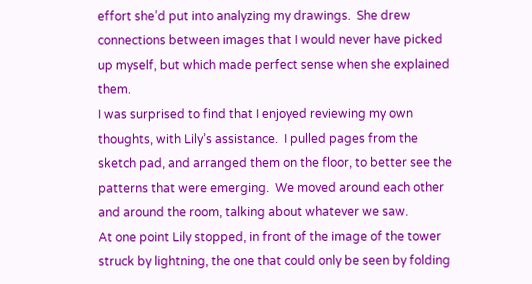effort she’d put into analyzing my drawings.  She drew connections between images that I would never have picked up myself, but which made perfect sense when she explained them.
I was surprised to find that I enjoyed reviewing my own thoughts, with Lily’s assistance.  I pulled pages from the sketch pad, and arranged them on the floor, to better see the patterns that were emerging.  We moved around each other and around the room, talking about whatever we saw.
At one point Lily stopped, in front of the image of the tower struck by lightning, the one that could only be seen by folding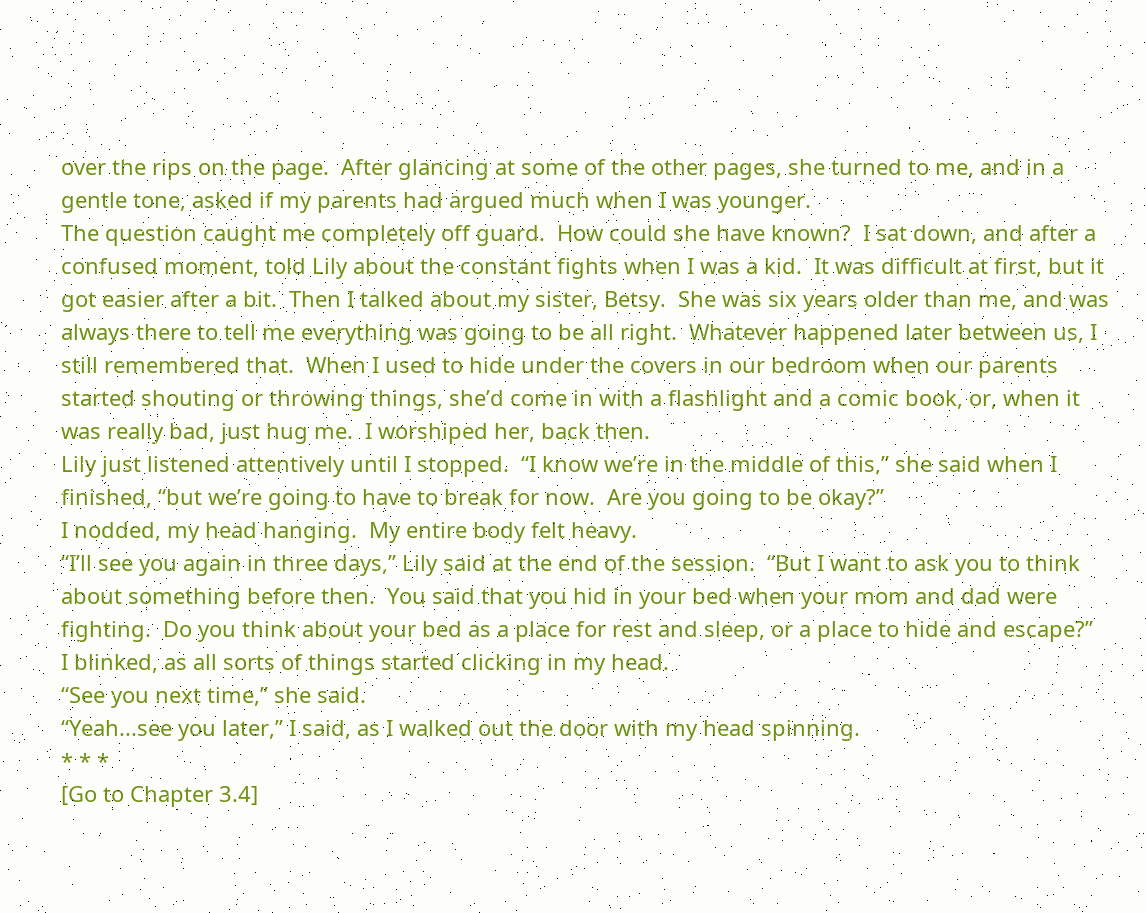over the rips on the page.  After glancing at some of the other pages, she turned to me, and in a gentle tone, asked if my parents had argued much when I was younger.
The question caught me completely off guard.  How could she have known?  I sat down, and after a confused moment, told Lily about the constant fights when I was a kid.  It was difficult at first, but it got easier after a bit.  Then I talked about my sister, Betsy.  She was six years older than me, and was always there to tell me everything was going to be all right.  Whatever happened later between us, I still remembered that.  When I used to hide under the covers in our bedroom when our parents started shouting or throwing things, she’d come in with a flashlight and a comic book, or, when it was really bad, just hug me.  I worshiped her, back then.
Lily just listened attentively until I stopped.  “I know we’re in the middle of this,” she said when I finished, “but we’re going to have to break for now.  Are you going to be okay?”
I nodded, my head hanging.  My entire body felt heavy.
“I’ll see you again in three days,” Lily said at the end of the session.  “But I want to ask you to think about something before then.  You said that you hid in your bed when your mom and dad were fighting.  Do you think about your bed as a place for rest and sleep, or a place to hide and escape?”
I blinked, as all sorts of things started clicking in my head.
“See you next time,” she said.
“Yeah...see you later,” I said, as I walked out the door with my head spinning.
* * *
[Go to Chapter 3.4]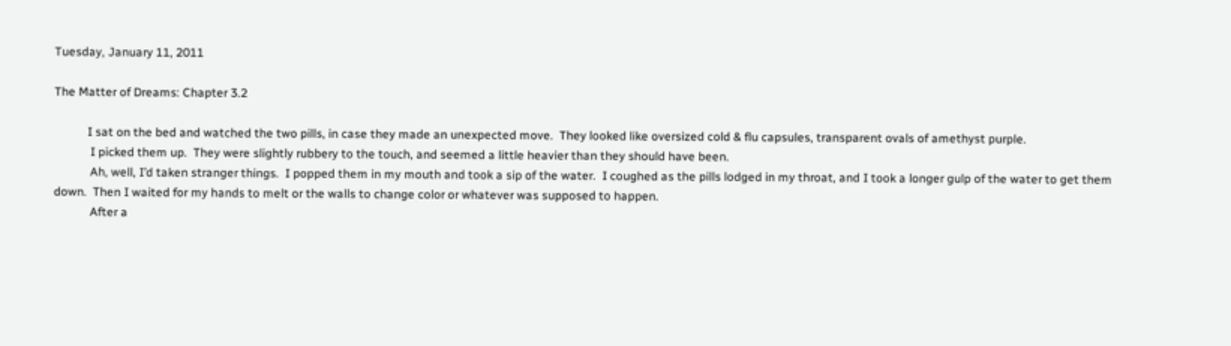Tuesday, January 11, 2011

The Matter of Dreams: Chapter 3.2

           I sat on the bed and watched the two pills, in case they made an unexpected move.  They looked like oversized cold & flu capsules, transparent ovals of amethyst purple.
            I picked them up.  They were slightly rubbery to the touch, and seemed a little heavier than they should have been.
            Ah, well, I’d taken stranger things.  I popped them in my mouth and took a sip of the water.  I coughed as the pills lodged in my throat, and I took a longer gulp of the water to get them down.  Then I waited for my hands to melt or the walls to change color or whatever was supposed to happen.
            After a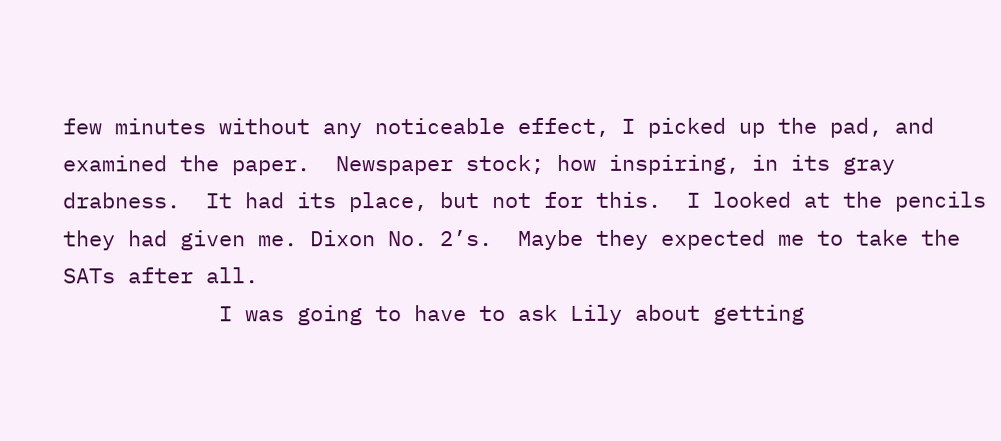few minutes without any noticeable effect, I picked up the pad, and examined the paper.  Newspaper stock; how inspiring, in its gray drabness.  It had its place, but not for this.  I looked at the pencils they had given me. Dixon No. 2’s.  Maybe they expected me to take the SATs after all.
            I was going to have to ask Lily about getting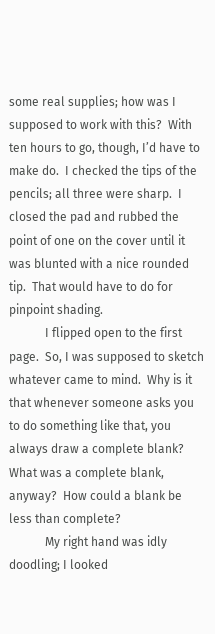some real supplies; how was I supposed to work with this?  With ten hours to go, though, I’d have to make do.  I checked the tips of the pencils; all three were sharp.  I closed the pad and rubbed the point of one on the cover until it was blunted with a nice rounded tip.  That would have to do for pinpoint shading.
            I flipped open to the first page.  So, I was supposed to sketch whatever came to mind.  Why is it that whenever someone asks you to do something like that, you always draw a complete blank?  What was a complete blank, anyway?  How could a blank be less than complete?
            My right hand was idly doodling; I looked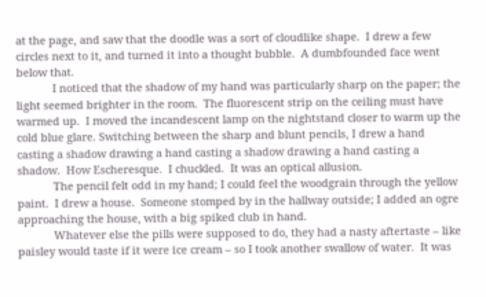at the page, and saw that the doodle was a sort of cloudlike shape.  I drew a few circles next to it, and turned it into a thought bubble.  A dumbfounded face went below that.
            I noticed that the shadow of my hand was particularly sharp on the paper; the light seemed brighter in the room.  The fluorescent strip on the ceiling must have warmed up.  I moved the incandescent lamp on the nightstand closer to warm up the cold blue glare. Switching between the sharp and blunt pencils, I drew a hand casting a shadow drawing a hand casting a shadow drawing a hand casting a shadow.  How Escheresque.  I chuckled.  It was an optical allusion.
            The pencil felt odd in my hand; I could feel the woodgrain through the yellow paint.  I drew a house.  Someone stomped by in the hallway outside; I added an ogre approaching the house, with a big spiked club in hand.
            Whatever else the pills were supposed to do, they had a nasty aftertaste – like paisley would taste if it were ice cream – so I took another swallow of water.  It was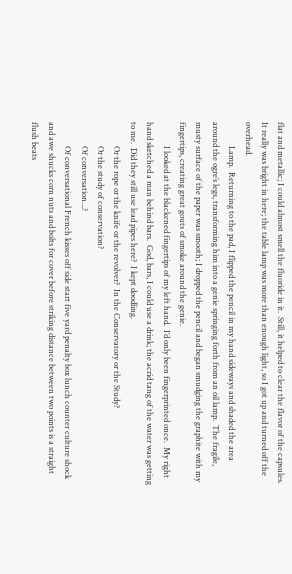flat and metallic; I could almost smell the fluoride in it.  Still, it helped to clear the flavor of the capsules.  It really was bright in here; the table lamp was more than enough light, so I got up and turned off the overhead.
            Lamp.  Returning to the pad, I flipped the pencil in my hand sideways and shaded the area around the ogre’s legs, transforming him into a genie springing forth from an oil lamp.  The fragile, musty surface of the paper was smooth; I dropped the pencil and began smudging the graphite with my fingertips, creating great gouts of smoke around the genie.
            I looked at the blackened fingertips of my left hand.  I’d only been fingerprinted once.  My right hand sketched a man behind bars.  God, bars, I could use a drink; the acrid tang of the water was getting to me.  Did they still use lead pipes here?  I kept doodling.
            Or the rope or the knife or the revolver?  In the Conservatory or the Study?
            Or the study of conservation?
            Of conversation...?
            Of conversational French kisses off side start five yard penalty box lunch counter culture shock and awe shucks corn nuts and bolts for cover before striking distance between two points is a straight flush beats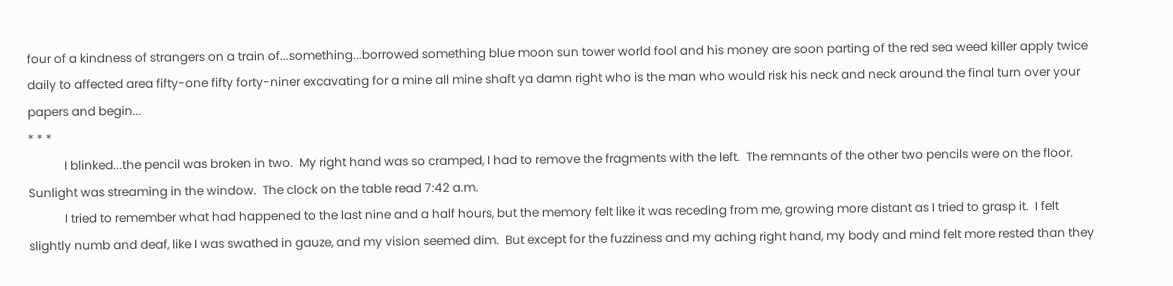four of a kindness of strangers on a train of...something...borrowed something blue moon sun tower world fool and his money are soon parting of the red sea weed killer apply twice daily to affected area fifty-one fifty forty-niner excavating for a mine all mine shaft ya damn right who is the man who would risk his neck and neck around the final turn over your papers and begin...
* * *
            I blinked...the pencil was broken in two.  My right hand was so cramped, I had to remove the fragments with the left.  The remnants of the other two pencils were on the floor.  Sunlight was streaming in the window.  The clock on the table read 7:42 a.m.
            I tried to remember what had happened to the last nine and a half hours, but the memory felt like it was receding from me, growing more distant as I tried to grasp it.  I felt slightly numb and deaf, like I was swathed in gauze, and my vision seemed dim.  But except for the fuzziness and my aching right hand, my body and mind felt more rested than they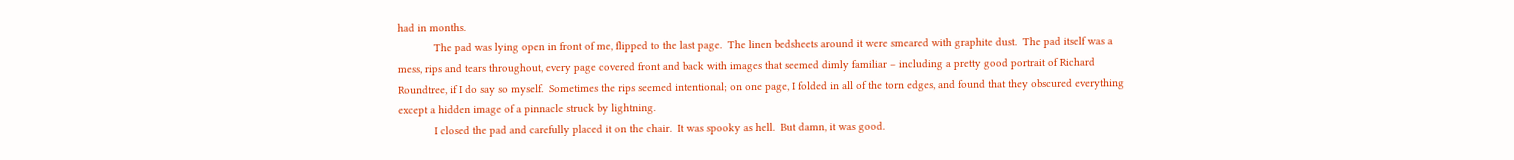had in months.
            The pad was lying open in front of me, flipped to the last page.  The linen bedsheets around it were smeared with graphite dust.  The pad itself was a mess, rips and tears throughout, every page covered front and back with images that seemed dimly familiar – including a pretty good portrait of Richard Roundtree, if I do say so myself.  Sometimes the rips seemed intentional; on one page, I folded in all of the torn edges, and found that they obscured everything except a hidden image of a pinnacle struck by lightning.
            I closed the pad and carefully placed it on the chair.  It was spooky as hell.  But damn, it was good.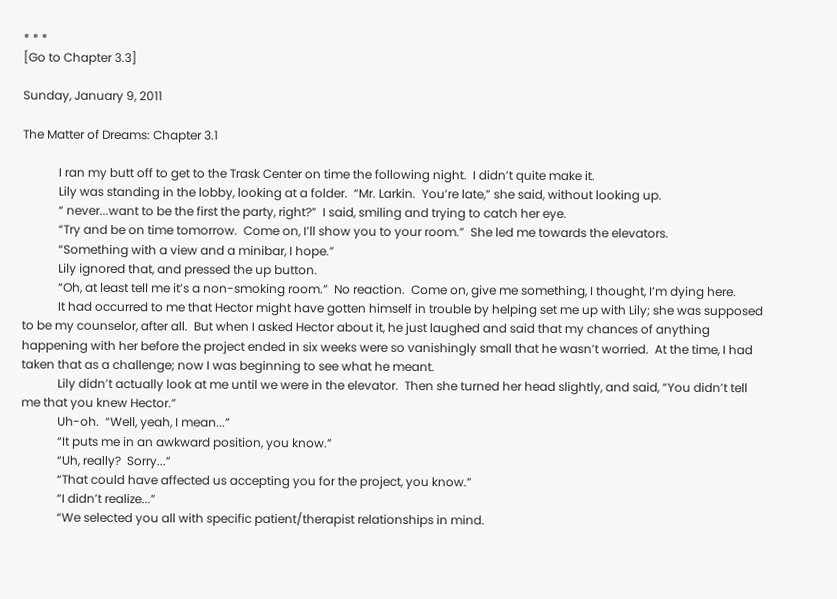* * *
[Go to Chapter 3.3]

Sunday, January 9, 2011

The Matter of Dreams: Chapter 3.1

            I ran my butt off to get to the Trask Center on time the following night.  I didn’t quite make it.
            Lily was standing in the lobby, looking at a folder.  “Mr. Larkin.  You’re late,” she said, without looking up.
            “ never...want to be the first the party, right?”  I said, smiling and trying to catch her eye.
            “Try and be on time tomorrow.  Come on, I’ll show you to your room.”  She led me towards the elevators.
            “Something with a view and a minibar, I hope.”
            Lily ignored that, and pressed the up button.
            “Oh, at least tell me it’s a non-smoking room.”  No reaction.  Come on, give me something, I thought, I’m dying here.
            It had occurred to me that Hector might have gotten himself in trouble by helping set me up with Lily; she was supposed to be my counselor, after all.  But when I asked Hector about it, he just laughed and said that my chances of anything happening with her before the project ended in six weeks were so vanishingly small that he wasn’t worried.  At the time, I had taken that as a challenge; now I was beginning to see what he meant.
            Lily didn’t actually look at me until we were in the elevator.  Then she turned her head slightly, and said, “You didn’t tell me that you knew Hector.”
            Uh-oh.  “Well, yeah, I mean...”
            “It puts me in an awkward position, you know.”
            “Uh, really?  Sorry...”
            “That could have affected us accepting you for the project, you know.”
            “I didn’t realize...”
            “We selected you all with specific patient/therapist relationships in mind.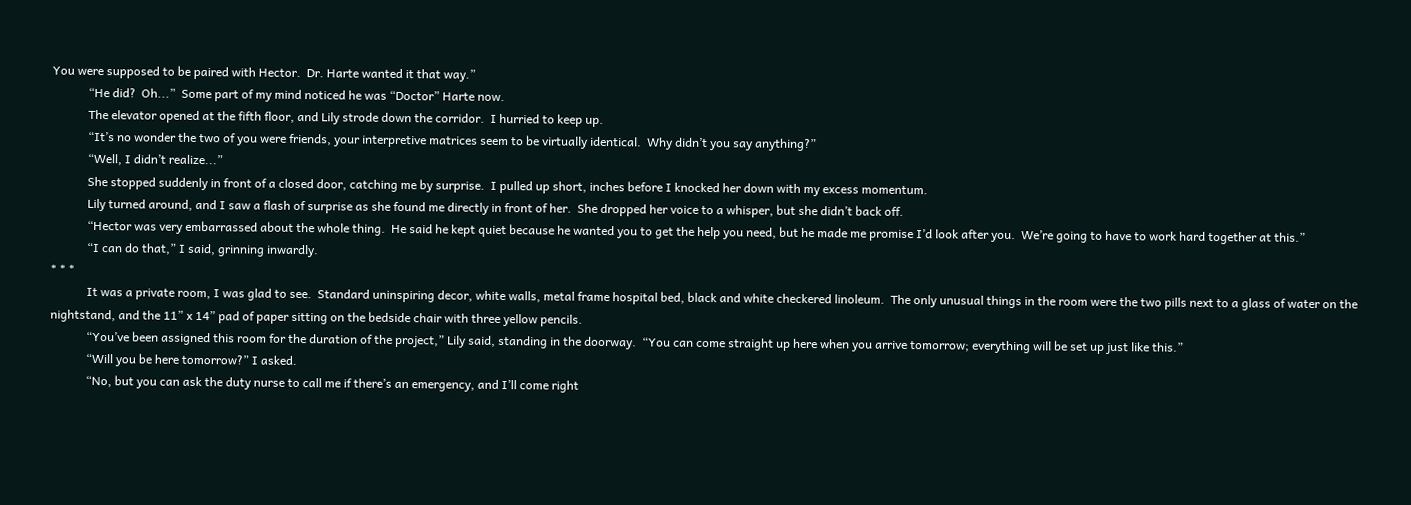You were supposed to be paired with Hector.  Dr. Harte wanted it that way.”
            “He did?  Oh...”  Some part of my mind noticed he was “Doctor” Harte now.
            The elevator opened at the fifth floor, and Lily strode down the corridor.  I hurried to keep up.
            “It’s no wonder the two of you were friends, your interpretive matrices seem to be virtually identical.  Why didn’t you say anything?”
            “Well, I didn’t realize...”
            She stopped suddenly in front of a closed door, catching me by surprise.  I pulled up short, inches before I knocked her down with my excess momentum.
            Lily turned around, and I saw a flash of surprise as she found me directly in front of her.  She dropped her voice to a whisper, but she didn’t back off.
            “Hector was very embarrassed about the whole thing.  He said he kept quiet because he wanted you to get the help you need, but he made me promise I’d look after you.  We’re going to have to work hard together at this.”
            “I can do that,” I said, grinning inwardly.
* * *
            It was a private room, I was glad to see.  Standard uninspiring decor, white walls, metal frame hospital bed, black and white checkered linoleum.  The only unusual things in the room were the two pills next to a glass of water on the nightstand, and the 11” x 14” pad of paper sitting on the bedside chair with three yellow pencils.
            “You’ve been assigned this room for the duration of the project,” Lily said, standing in the doorway.  “You can come straight up here when you arrive tomorrow; everything will be set up just like this.”
            “Will you be here tomorrow?” I asked.
            “No, but you can ask the duty nurse to call me if there’s an emergency, and I’ll come right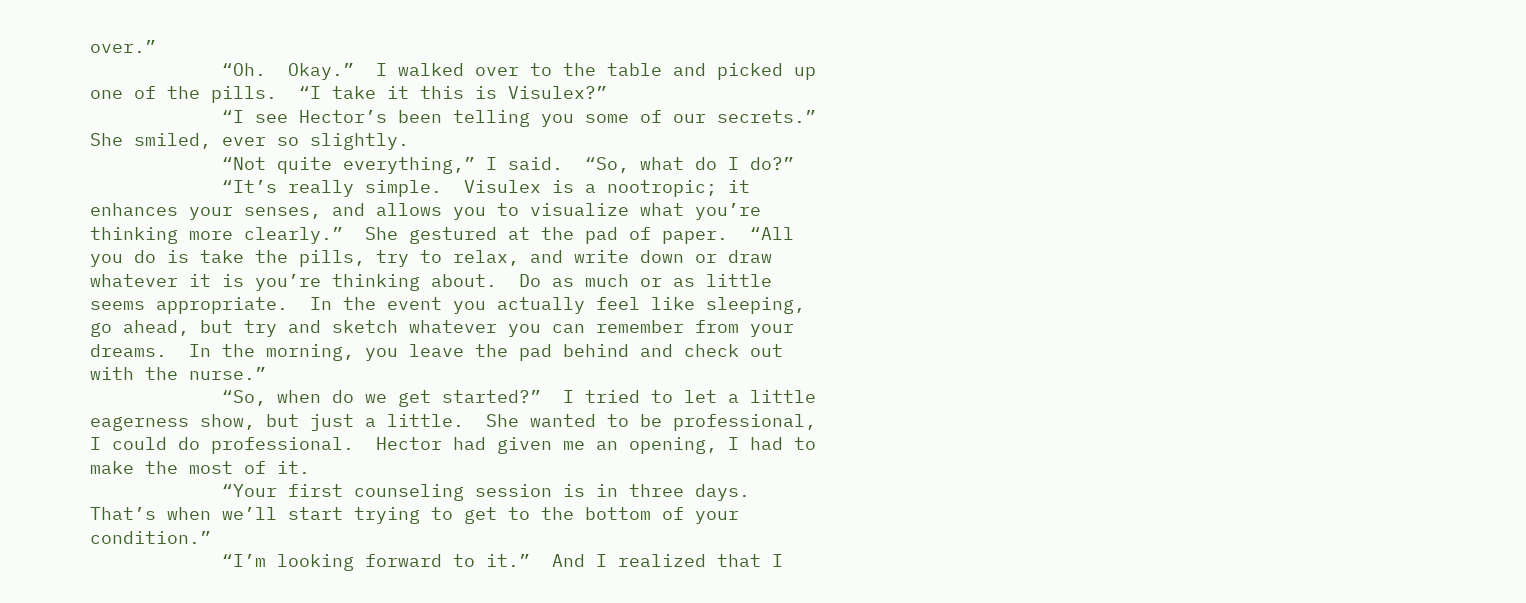over.”
            “Oh.  Okay.”  I walked over to the table and picked up one of the pills.  “I take it this is Visulex?”
            “I see Hector’s been telling you some of our secrets.”  She smiled, ever so slightly.
            “Not quite everything,” I said.  “So, what do I do?”
            “It’s really simple.  Visulex is a nootropic; it enhances your senses, and allows you to visualize what you’re thinking more clearly.”  She gestured at the pad of paper.  “All you do is take the pills, try to relax, and write down or draw whatever it is you’re thinking about.  Do as much or as little seems appropriate.  In the event you actually feel like sleeping, go ahead, but try and sketch whatever you can remember from your dreams.  In the morning, you leave the pad behind and check out with the nurse.”
            “So, when do we get started?”  I tried to let a little eagerness show, but just a little.  She wanted to be professional, I could do professional.  Hector had given me an opening, I had to make the most of it.
            “Your first counseling session is in three days.  That’s when we’ll start trying to get to the bottom of your condition.”
            “I’m looking forward to it.”  And I realized that I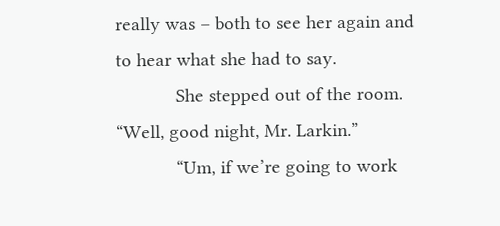really was – both to see her again and to hear what she had to say.
            She stepped out of the room.  “Well, good night, Mr. Larkin.”
            “Um, if we’re going to work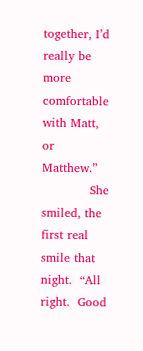together, I’d really be more comfortable with Matt, or Matthew.”
            She smiled, the first real smile that night.  “All right.  Good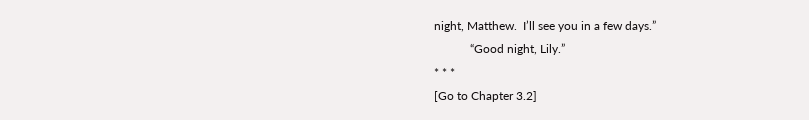night, Matthew.  I’ll see you in a few days.”
            “Good night, Lily.”
* * *
[Go to Chapter 3.2]